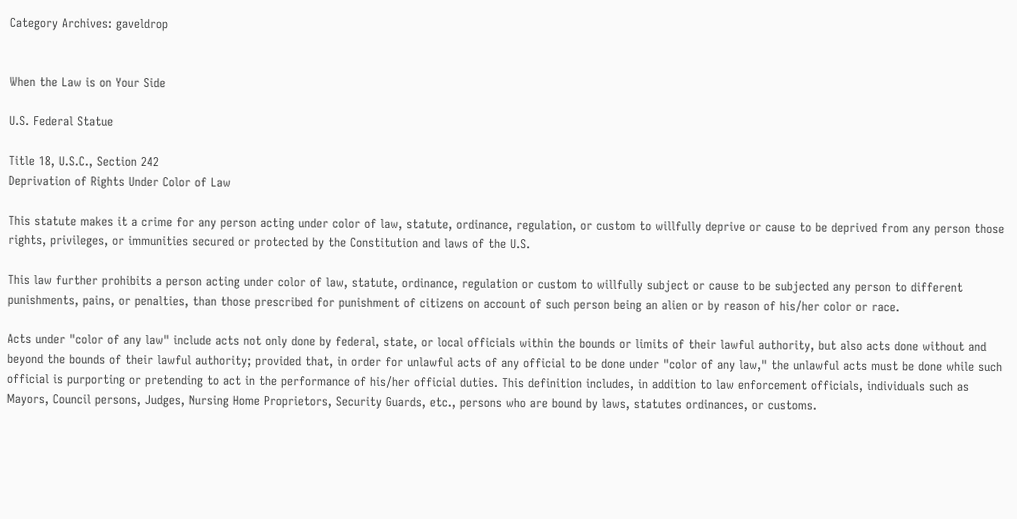Category Archives: gaveldrop


When the Law is on Your Side

U.S. Federal Statue

Title 18, U.S.C., Section 242
Deprivation of Rights Under Color of Law

This statute makes it a crime for any person acting under color of law, statute, ordinance, regulation, or custom to willfully deprive or cause to be deprived from any person those rights, privileges, or immunities secured or protected by the Constitution and laws of the U.S.

This law further prohibits a person acting under color of law, statute, ordinance, regulation or custom to willfully subject or cause to be subjected any person to different punishments, pains, or penalties, than those prescribed for punishment of citizens on account of such person being an alien or by reason of his/her color or race.

Acts under "color of any law" include acts not only done by federal, state, or local officials within the bounds or limits of their lawful authority, but also acts done without and beyond the bounds of their lawful authority; provided that, in order for unlawful acts of any official to be done under "color of any law," the unlawful acts must be done while such official is purporting or pretending to act in the performance of his/her official duties. This definition includes, in addition to law enforcement officials, individuals such as Mayors, Council persons, Judges, Nursing Home Proprietors, Security Guards, etc., persons who are bound by laws, statutes ordinances, or customs.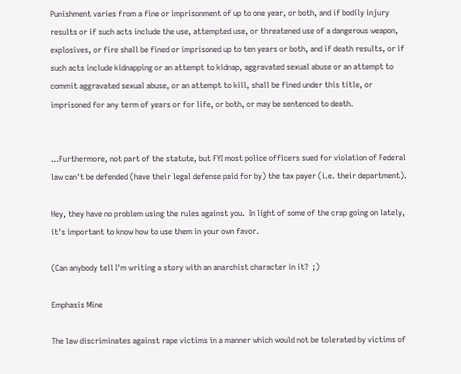Punishment varies from a fine or imprisonment of up to one year, or both, and if bodily injury results or if such acts include the use, attempted use, or threatened use of a dangerous weapon, explosives, or fire shall be fined or imprisoned up to ten years or both, and if death results, or if such acts include kidnapping or an attempt to kidnap, aggravated sexual abuse or an attempt to commit aggravated sexual abuse, or an attempt to kill, shall be fined under this title, or imprisoned for any term of years or for life, or both, or may be sentenced to death.


…Furthermore, not part of the statute, but FYI most police officers sued for violation of Federal law can't be defended (have their legal defense paid for by) the tax payer (i.e. their department).

Hey, they have no problem using the rules against you.  In light of some of the crap going on lately, it's important to know how to use them in your own favor.

(Can anybody tell I'm writing a story with an anarchist character in it?  ;)

Emphasis Mine

The law discriminates against rape victims in a manner which would not be tolerated by victims of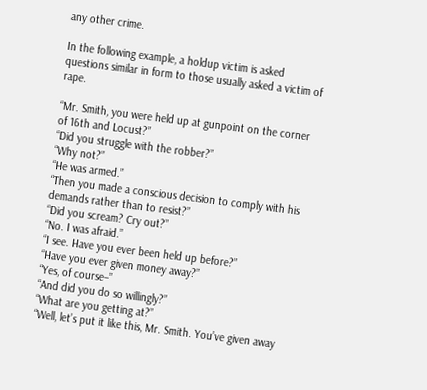any other crime.

In the following example, a holdup victim is asked questions similar in form to those usually asked a victim of rape.

“Mr. Smith, you were held up at gunpoint on the corner of 16th and Locust?”
“Did you struggle with the robber?”
“Why not?”
“He was armed.”
“Then you made a conscious decision to comply with his demands rather than to resist?”
“Did you scream? Cry out?”
“No. I was afraid.”
“I see. Have you ever been held up before?”
“Have you ever given money away?”
“Yes, of course–”
“And did you do so willingly?”
“What are you getting at?”
“Well, let’s put it like this, Mr. Smith. You’ve given away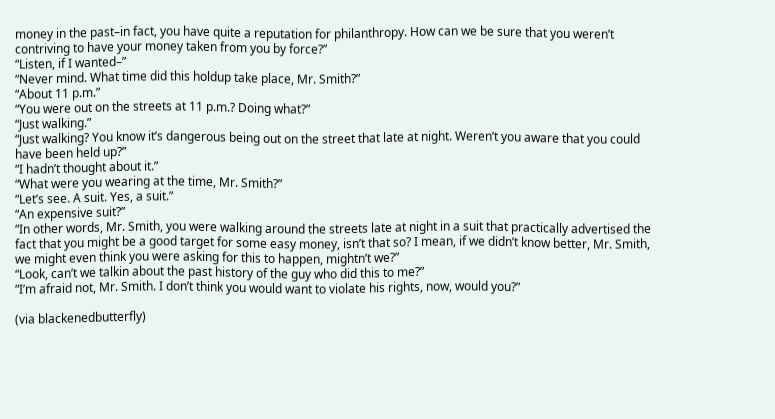money in the past–in fact, you have quite a reputation for philanthropy. How can we be sure that you weren’t contriving to have your money taken from you by force?”
“Listen, if I wanted–”
“Never mind. What time did this holdup take place, Mr. Smith?”
“About 11 p.m.”
“You were out on the streets at 11 p.m.? Doing what?”
“Just walking.”
“Just walking? You know it’s dangerous being out on the street that late at night. Weren’t you aware that you could have been held up?”
“I hadn’t thought about it.”
“What were you wearing at the time, Mr. Smith?”
“Let’s see. A suit. Yes, a suit.”
“An expensive suit?”
“In other words, Mr. Smith, you were walking around the streets late at night in a suit that practically advertised the fact that you might be a good target for some easy money, isn’t that so? I mean, if we didn’t know better, Mr. Smith, we might even think you were asking for this to happen, mightn’t we?”
“Look, can’t we talkin about the past history of the guy who did this to me?”
“I’m afraid not, Mr. Smith. I don’t think you would want to violate his rights, now, would you?”

(via blackenedbutterfly)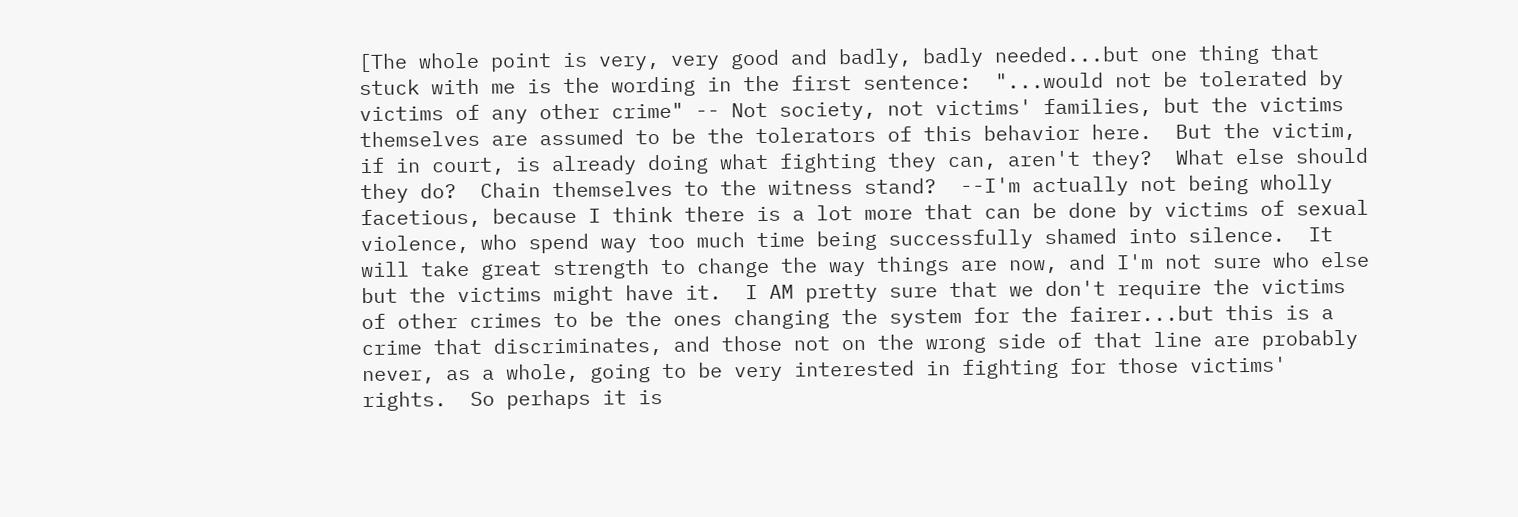[The whole point is very, very good and badly, badly needed...but one thing that stuck with me is the wording in the first sentence:  "...would not be tolerated by victims of any other crime" -- Not society, not victims' families, but the victims themselves are assumed to be the tolerators of this behavior here.  But the victim, if in court, is already doing what fighting they can, aren't they?  What else should they do?  Chain themselves to the witness stand?  --I'm actually not being wholly facetious, because I think there is a lot more that can be done by victims of sexual violence, who spend way too much time being successfully shamed into silence.  It will take great strength to change the way things are now, and I'm not sure who else but the victims might have it.  I AM pretty sure that we don't require the victims of other crimes to be the ones changing the system for the fairer...but this is a crime that discriminates, and those not on the wrong side of that line are probably never, as a whole, going to be very interested in fighting for those victims' rights.  So perhaps it is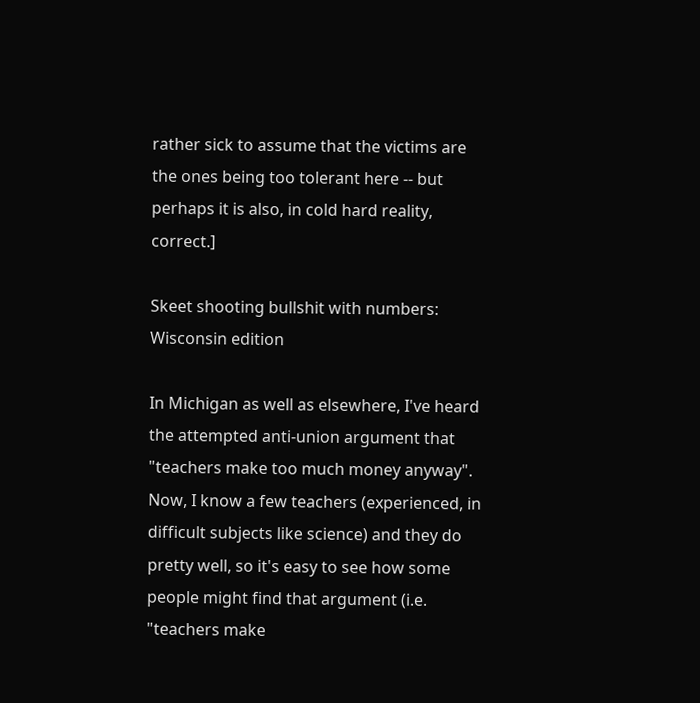rather sick to assume that the victims are the ones being too tolerant here -- but perhaps it is also, in cold hard reality, correct.]

Skeet shooting bullshit with numbers: Wisconsin edition

In Michigan as well as elsewhere, I've heard the attempted anti-union argument that "teachers make too much money anyway".  Now, I know a few teachers (experienced, in difficult subjects like science) and they do pretty well, so it's easy to see how some people might find that argument (i.e. "teachers make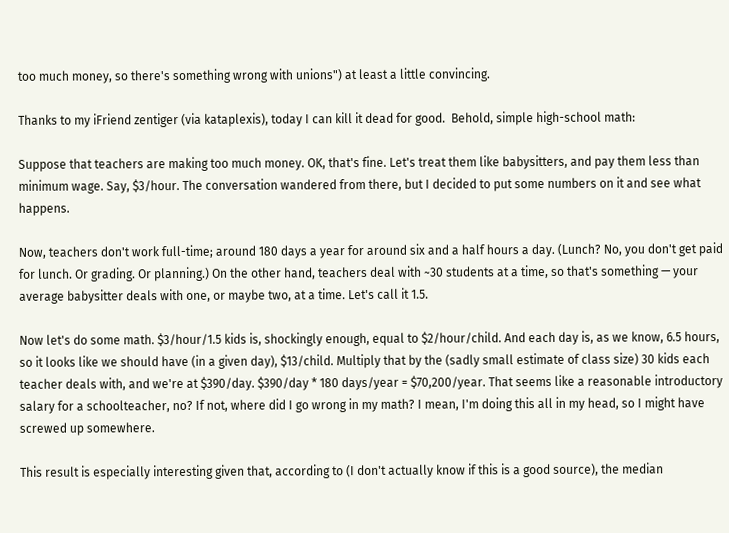too much money, so there's something wrong with unions") at least a little convincing.

Thanks to my iFriend zentiger (via kataplexis), today I can kill it dead for good.  Behold, simple high-school math:

Suppose that teachers are making too much money. OK, that's fine. Let's treat them like babysitters, and pay them less than minimum wage. Say, $3/hour. The conversation wandered from there, but I decided to put some numbers on it and see what happens.

Now, teachers don't work full-time; around 180 days a year for around six and a half hours a day. (Lunch? No, you don't get paid for lunch. Or grading. Or planning.) On the other hand, teachers deal with ~30 students at a time, so that's something — your average babysitter deals with one, or maybe two, at a time. Let's call it 1.5.

Now let's do some math. $3/hour/1.5 kids is, shockingly enough, equal to $2/hour/child. And each day is, as we know, 6.5 hours, so it looks like we should have (in a given day), $13/child. Multiply that by the (sadly small estimate of class size) 30 kids each teacher deals with, and we're at $390/day. $390/day * 180 days/year = $70,200/year. That seems like a reasonable introductory salary for a schoolteacher, no? If not, where did I go wrong in my math? I mean, I'm doing this all in my head, so I might have screwed up somewhere.

This result is especially interesting given that, according to (I don't actually know if this is a good source), the median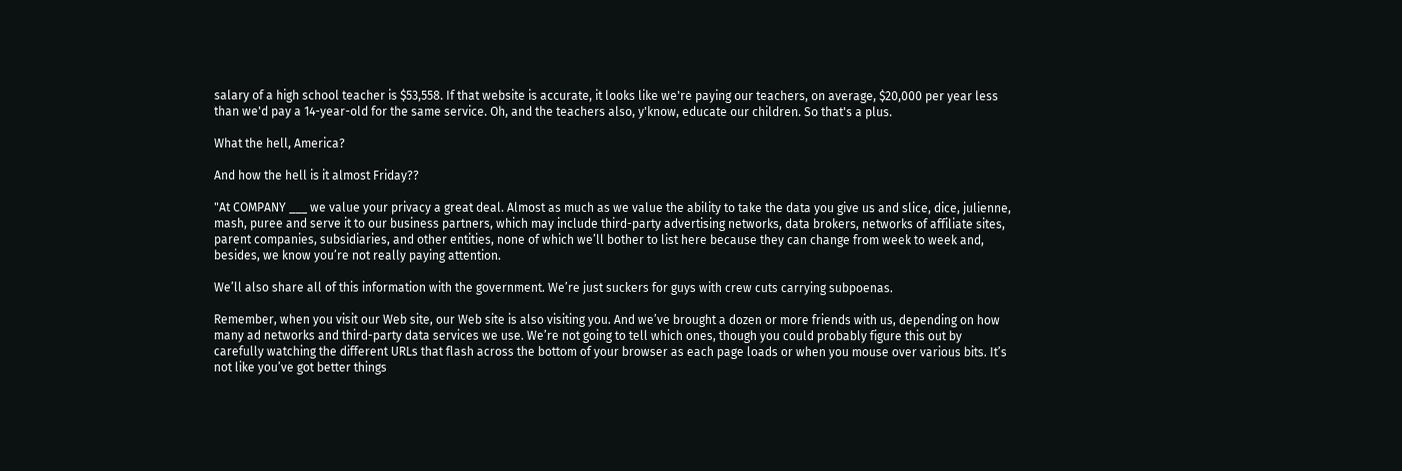salary of a high school teacher is $53,558. If that website is accurate, it looks like we're paying our teachers, on average, $20,000 per year less than we'd pay a 14-year-old for the same service. Oh, and the teachers also, y'know, educate our children. So that's a plus.

What the hell, America?

And how the hell is it almost Friday??

"At COMPANY ___ we value your privacy a great deal. Almost as much as we value the ability to take the data you give us and slice, dice, julienne, mash, puree and serve it to our business partners, which may include third-party advertising networks, data brokers, networks of affiliate sites, parent companies, subsidiaries, and other entities, none of which we’ll bother to list here because they can change from week to week and, besides, we know you’re not really paying attention.

We’ll also share all of this information with the government. We’re just suckers for guys with crew cuts carrying subpoenas.

Remember, when you visit our Web site, our Web site is also visiting you. And we’ve brought a dozen or more friends with us, depending on how many ad networks and third-party data services we use. We’re not going to tell which ones, though you could probably figure this out by carefully watching the different URLs that flash across the bottom of your browser as each page loads or when you mouse over various bits. It’s not like you’ve got better things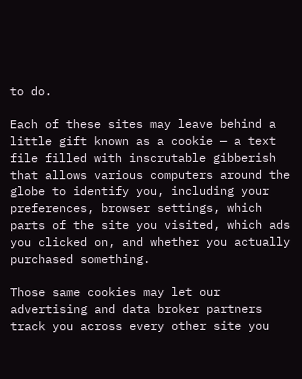to do.

Each of these sites may leave behind a little gift known as a cookie — a text file filled with inscrutable gibberish that allows various computers around the globe to identify you, including your preferences, browser settings, which parts of the site you visited, which ads you clicked on, and whether you actually purchased something.

Those same cookies may let our advertising and data broker partners track you across every other site you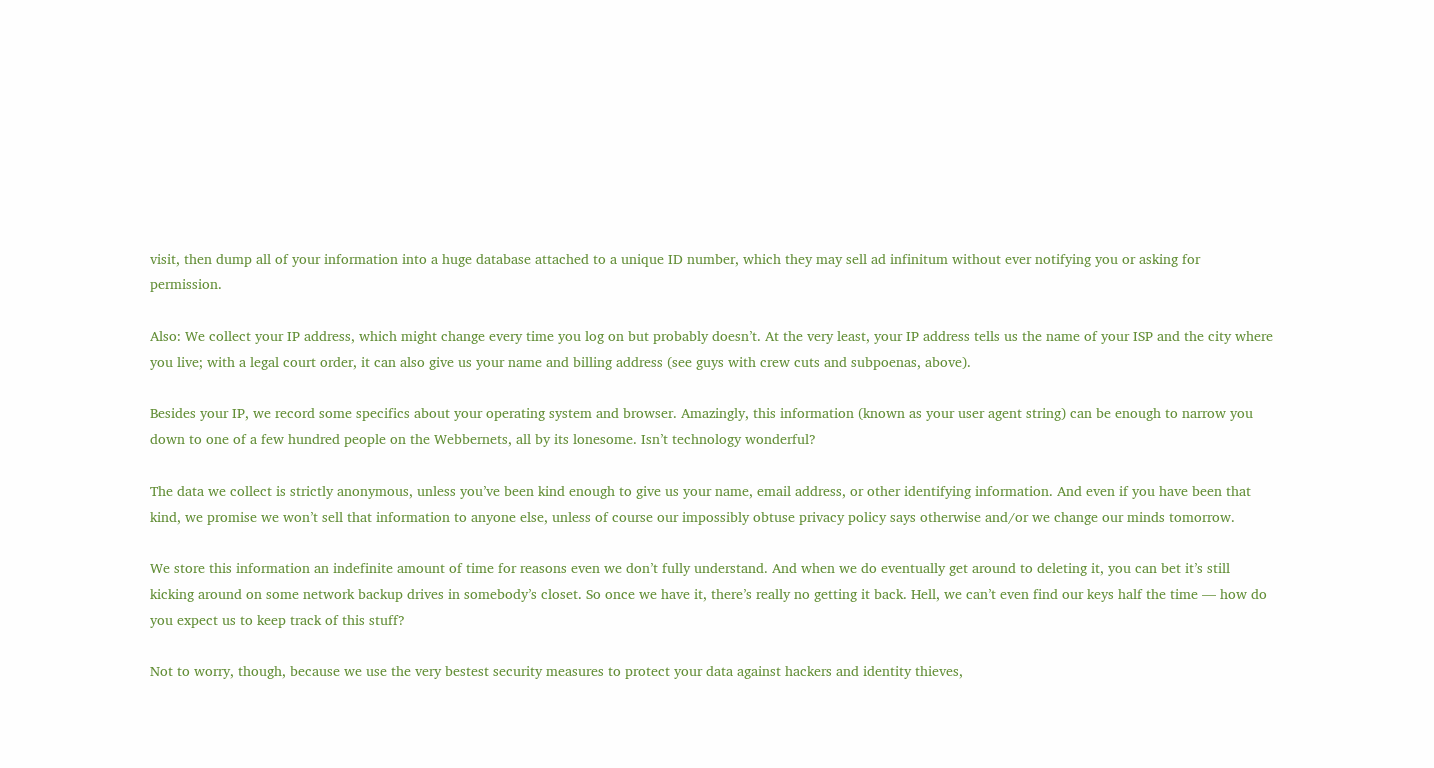visit, then dump all of your information into a huge database attached to a unique ID number, which they may sell ad infinitum without ever notifying you or asking for permission.

Also: We collect your IP address, which might change every time you log on but probably doesn’t. At the very least, your IP address tells us the name of your ISP and the city where you live; with a legal court order, it can also give us your name and billing address (see guys with crew cuts and subpoenas, above).

Besides your IP, we record some specifics about your operating system and browser. Amazingly, this information (known as your user agent string) can be enough to narrow you down to one of a few hundred people on the Webbernets, all by its lonesome. Isn’t technology wonderful?

The data we collect is strictly anonymous, unless you’ve been kind enough to give us your name, email address, or other identifying information. And even if you have been that kind, we promise we won’t sell that information to anyone else, unless of course our impossibly obtuse privacy policy says otherwise and/or we change our minds tomorrow.

We store this information an indefinite amount of time for reasons even we don’t fully understand. And when we do eventually get around to deleting it, you can bet it’s still kicking around on some network backup drives in somebody’s closet. So once we have it, there’s really no getting it back. Hell, we can’t even find our keys half the time — how do you expect us to keep track of this stuff?

Not to worry, though, because we use the very bestest security measures to protect your data against hackers and identity thieves,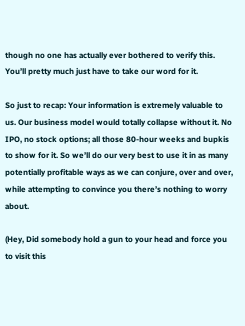though no one has actually ever bothered to verify this. You’ll pretty much just have to take our word for it.

So just to recap: Your information is extremely valuable to us. Our business model would totally collapse without it. No IPO, no stock options; all those 80-hour weeks and bupkis to show for it. So we’ll do our very best to use it in as many potentially profitable ways as we can conjure, over and over, while attempting to convince you there’s nothing to worry about.

(Hey, Did somebody hold a gun to your head and force you to visit this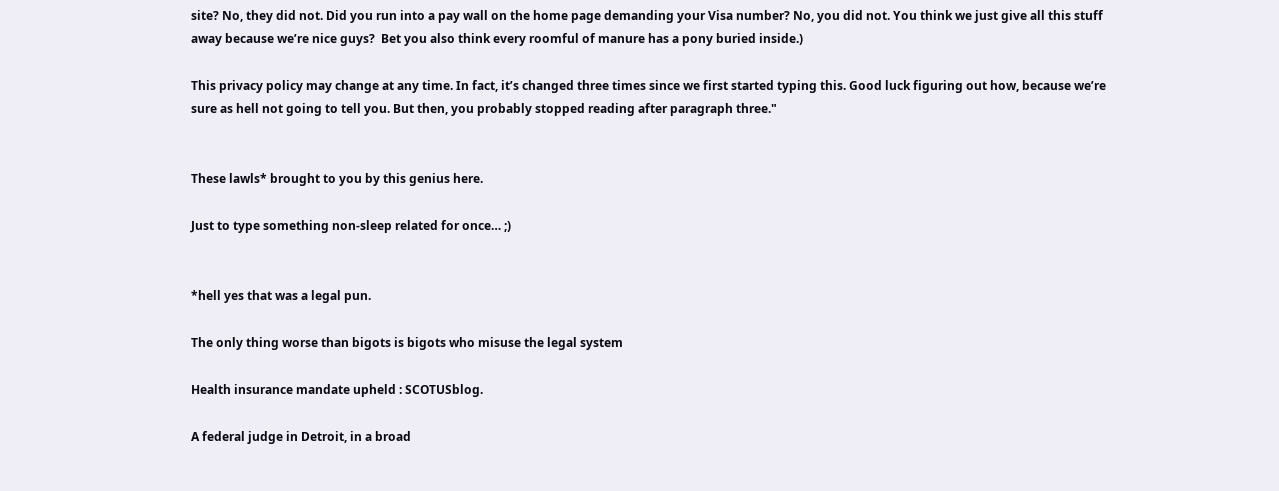site? No, they did not. Did you run into a pay wall on the home page demanding your Visa number? No, you did not. You think we just give all this stuff away because we’re nice guys?  Bet you also think every roomful of manure has a pony buried inside.)

This privacy policy may change at any time. In fact, it’s changed three times since we first started typing this. Good luck figuring out how, because we’re sure as hell not going to tell you. But then, you probably stopped reading after paragraph three."


These lawls* brought to you by this genius here.

Just to type something non-sleep related for once… ;)


*hell yes that was a legal pun.

The only thing worse than bigots is bigots who misuse the legal system

Health insurance mandate upheld : SCOTUSblog.

A federal judge in Detroit, in a broad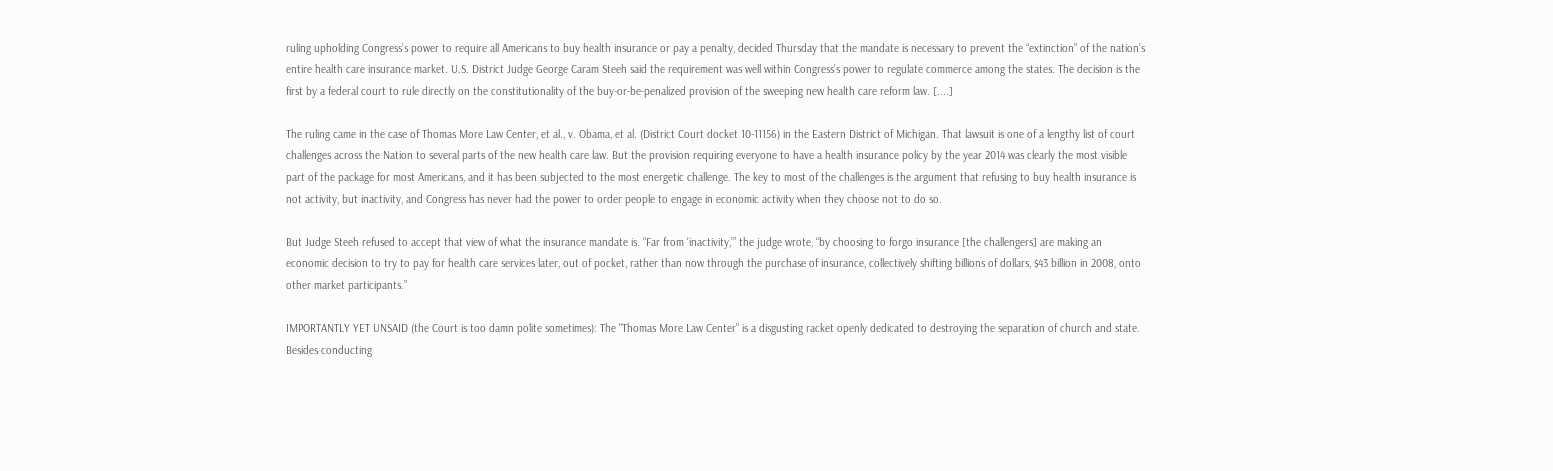ruling upholding Congress’s power to require all Americans to buy health insurance or pay a penalty, decided Thursday that the mandate is necessary to prevent the “extinction” of the nation’s entire health care insurance market. U.S. District Judge George Caram Steeh said the requirement was well within Congress’s power to regulate commerce among the states. The decision is the first by a federal court to rule directly on the constitutionality of the buy-or-be-penalized provision of the sweeping new health care reform law. [....]

The ruling came in the case of Thomas More Law Center, et al., v. Obama, et al. (District Court docket 10-11156) in the Eastern District of Michigan. That lawsuit is one of a lengthy list of court challenges across the Nation to several parts of the new health care law. But the provision requiring everyone to have a health insurance policy by the year 2014 was clearly the most visible part of the package for most Americans, and it has been subjected to the most energetic challenge. The key to most of the challenges is the argument that refusing to buy health insurance is not activity, but inactivity, and Congress has never had the power to order people to engage in economic activity when they choose not to do so.

But Judge Steeh refused to accept that view of what the insurance mandate is. “Far from ‘inactivity,’” the judge wrote, “by choosing to forgo insurance [the challengers] are making an economic decision to try to pay for health care services later, out of pocket, rather than now through the purchase of insurance, collectively shifting billions of dollars, $43 billion in 2008, onto other market participants.”

IMPORTANTLY YET UNSAID (the Court is too damn polite sometimes): The "Thomas More Law Center" is a disgusting racket openly dedicated to destroying the separation of church and state. Besides conducting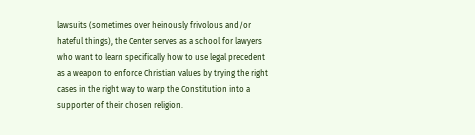lawsuits (sometimes over heinously frivolous and/or hateful things), the Center serves as a school for lawyers who want to learn specifically how to use legal precedent as a weapon to enforce Christian values by trying the right cases in the right way to warp the Constitution into a supporter of their chosen religion.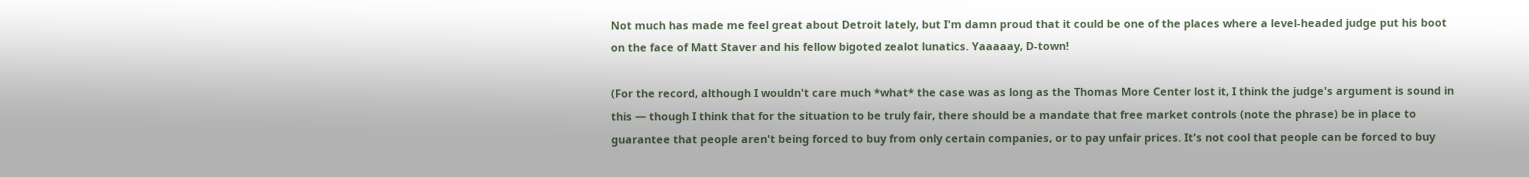Not much has made me feel great about Detroit lately, but I'm damn proud that it could be one of the places where a level-headed judge put his boot on the face of Matt Staver and his fellow bigoted zealot lunatics. Yaaaaay, D-town!

(For the record, although I wouldn't care much *what* the case was as long as the Thomas More Center lost it, I think the judge's argument is sound in this — though I think that for the situation to be truly fair, there should be a mandate that free market controls (note the phrase) be in place to guarantee that people aren't being forced to buy from only certain companies, or to pay unfair prices. It's not cool that people can be forced to buy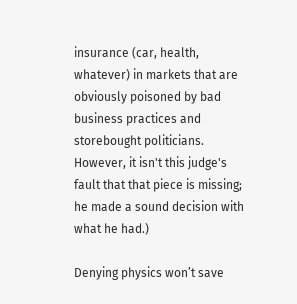insurance (car, health, whatever) in markets that are obviously poisoned by bad business practices and storebought politicians. However, it isn't this judge's fault that that piece is missing; he made a sound decision with what he had.)

Denying physics won’t save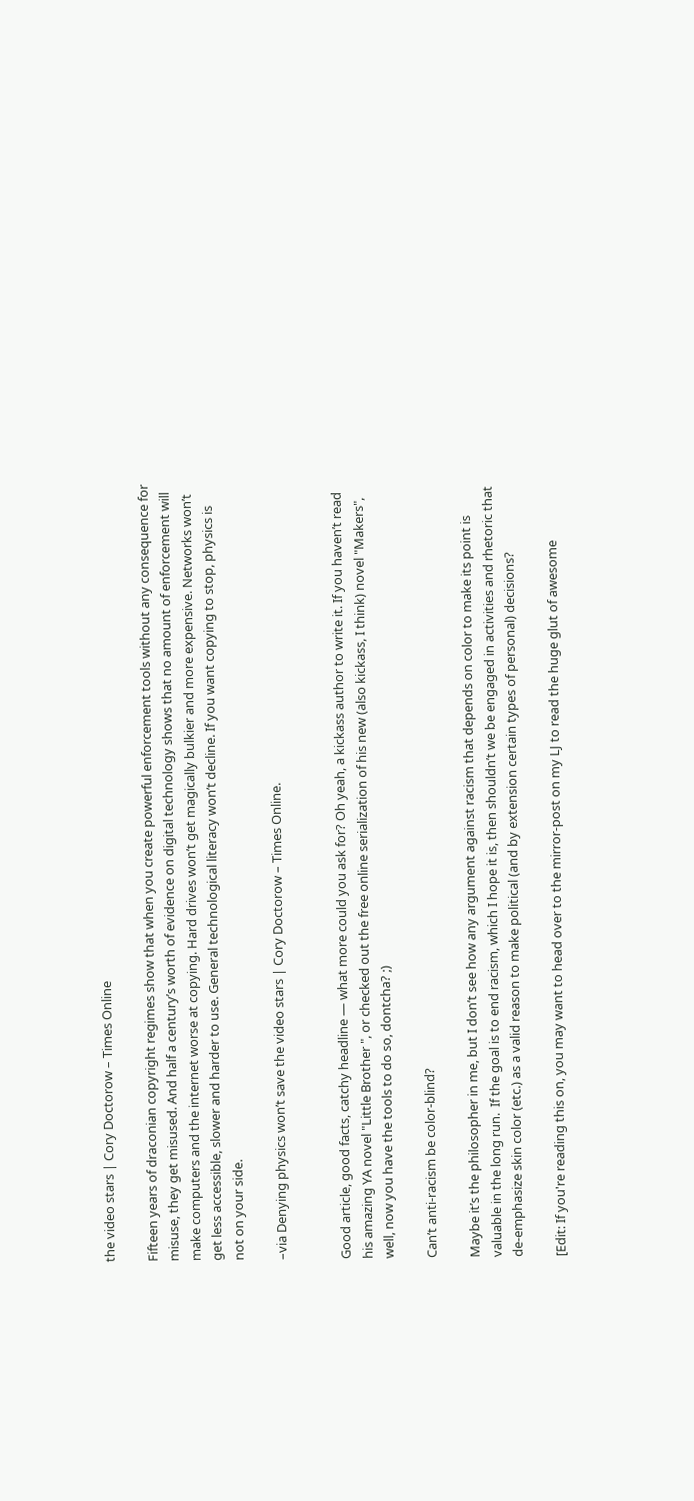the video stars | Cory Doctorow – Times Online

Fifteen years of draconian copyright regimes show that when you create powerful enforcement tools without any consequence for misuse, they get misused. And half a century’s worth of evidence on digital technology shows that no amount of enforcement will make computers and the internet worse at copying. Hard drives won’t get magically bulkier and more expensive. Networks won’t get less accessible, slower and harder to use. General technological literacy won’t decline. If you want copying to stop, physics is not on your side.

–via Denying physics won’t save the video stars | Cory Doctorow – Times Online.


Good article, good facts, catchy headline — what more could you ask for? Oh yeah, a kickass author to write it. If you haven’t read his amazing YA novel "Little Brother ", or checked out the free online serialization of his new (also kickass, I think) novel "Makers", well, now you have the tools to do so, dontcha? ;)

Can’t anti-racism be color-blind?

Maybe it’s the philosopher in me, but I don’t see how any argument against racism that depends on color to make its point is valuable in the long run.  If the goal is to end racism, which I hope it is, then shouldn’t we be engaged in activities and rhetoric that de-emphasize skin color (etc.) as a valid reason to make political (and by extension certain types of personal) decisions?

[Edit: If you're reading this on, you may want to head over to the mirror-post on my LJ to read the huge glut of awesome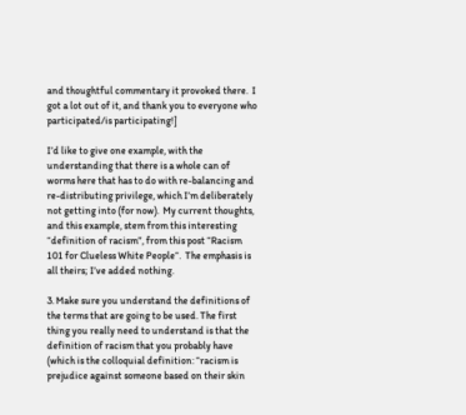and thoughtful commentary it provoked there.  I got a lot out of it, and thank you to everyone who participated/is participating!]

I’d like to give one example, with the understanding that there is a whole can of worms here that has to do with re-balancing and re-distributing privilege, which I’m deliberately not getting into (for now).  My current thoughts, and this example, stem from this interesting “definition of racism”, from this post “Racism 101 for Clueless White People“.  The emphasis is all theirs; I’ve added nothing.

3. Make sure you understand the definitions of the terms that are going to be used. The first thing you really need to understand is that the definition of racism that you probably have (which is the colloquial definition: “racism is prejudice against someone based on their skin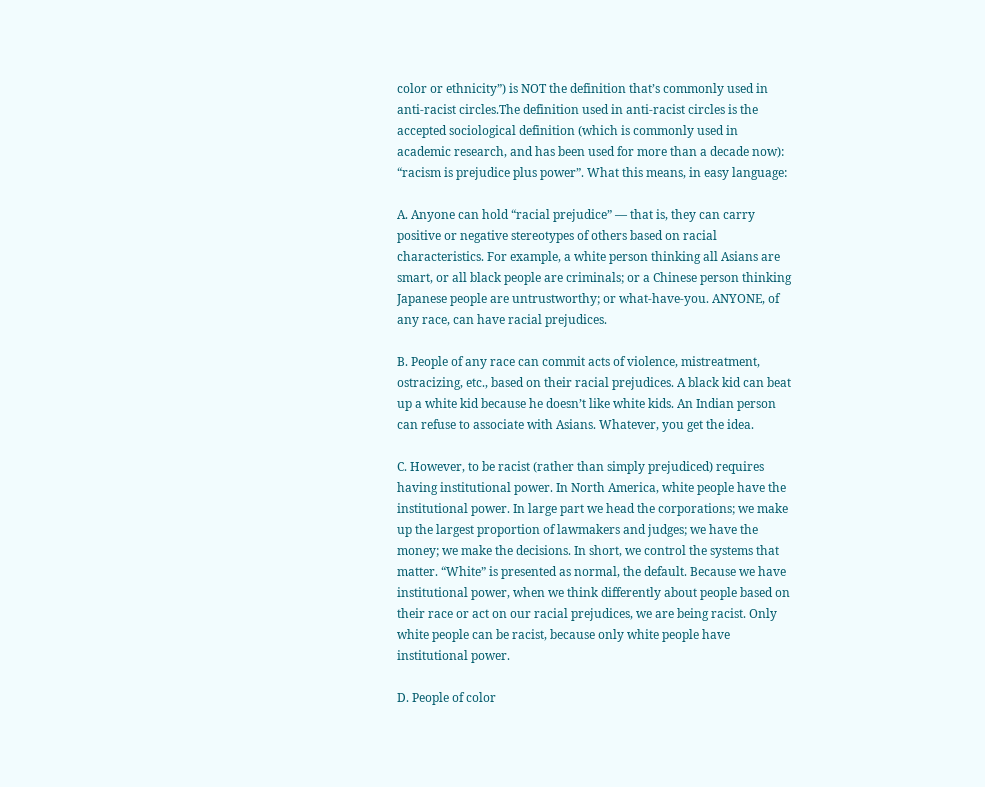color or ethnicity”) is NOT the definition that’s commonly used in anti-racist circles.The definition used in anti-racist circles is the accepted sociological definition (which is commonly used in academic research, and has been used for more than a decade now): “racism is prejudice plus power”. What this means, in easy language:

A. Anyone can hold “racial prejudice” — that is, they can carry positive or negative stereotypes of others based on racial characteristics. For example, a white person thinking all Asians are smart, or all black people are criminals; or a Chinese person thinking Japanese people are untrustworthy; or what-have-you. ANYONE, of any race, can have racial prejudices.

B. People of any race can commit acts of violence, mistreatment, ostracizing, etc., based on their racial prejudices. A black kid can beat up a white kid because he doesn’t like white kids. An Indian person can refuse to associate with Asians. Whatever, you get the idea.

C. However, to be racist (rather than simply prejudiced) requires having institutional power. In North America, white people have the institutional power. In large part we head the corporations; we make up the largest proportion of lawmakers and judges; we have the money; we make the decisions. In short, we control the systems that matter. “White” is presented as normal, the default. Because we have institutional power, when we think differently about people based on their race or act on our racial prejudices, we are being racist. Only white people can be racist, because only white people have institutional power.

D. People of color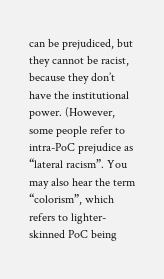can be prejudiced, but they cannot be racist, because they don’t have the institutional power. (However, some people refer to intra-PoC prejudice as “lateral racism”. You may also hear the term “colorism”, which refers to lighter-skinned PoC being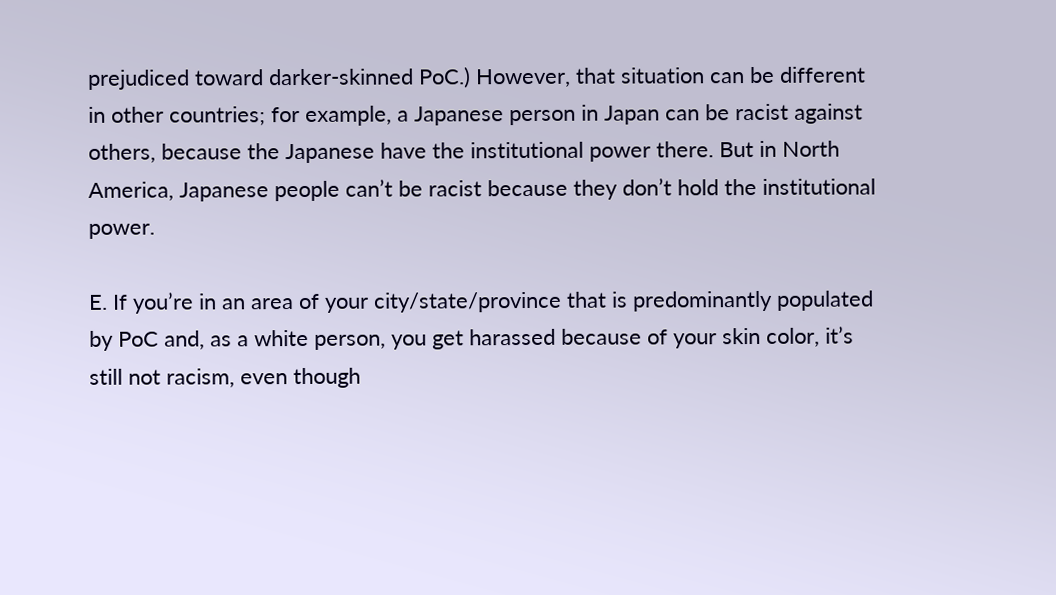prejudiced toward darker-skinned PoC.) However, that situation can be different in other countries; for example, a Japanese person in Japan can be racist against others, because the Japanese have the institutional power there. But in North America, Japanese people can’t be racist because they don’t hold the institutional power.

E. If you’re in an area of your city/state/province that is predominantly populated by PoC and, as a white person, you get harassed because of your skin color, it’s still not racism, even though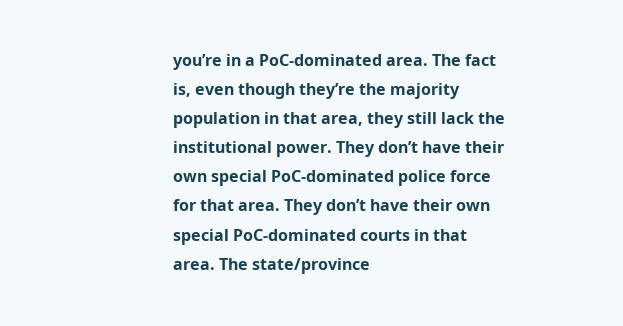you’re in a PoC-dominated area. The fact is, even though they’re the majority population in that area, they still lack the institutional power. They don’t have their own special PoC-dominated police force for that area. They don’t have their own special PoC-dominated courts in that area. The state/province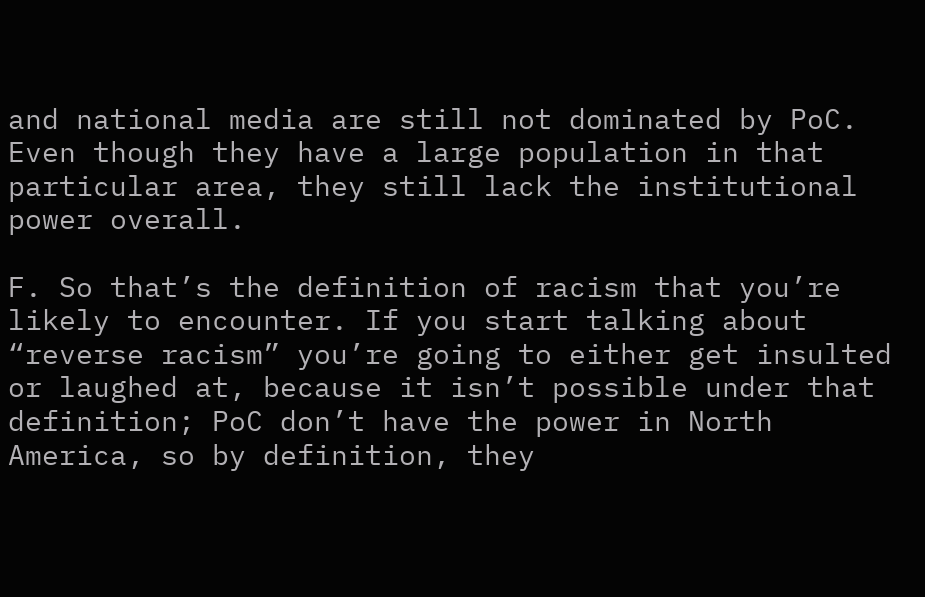and national media are still not dominated by PoC. Even though they have a large population in that particular area, they still lack the institutional power overall.

F. So that’s the definition of racism that you’re likely to encounter. If you start talking about “reverse racism” you’re going to either get insulted or laughed at, because it isn’t possible under that definition; PoC don’t have the power in North America, so by definition, they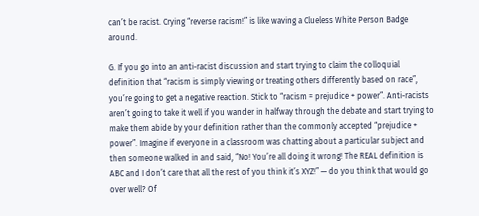can’t be racist. Crying “reverse racism!” is like waving a Clueless White Person Badge around.

G. If you go into an anti-racist discussion and start trying to claim the colloquial definition that “racism is simply viewing or treating others differently based on race”, you’re going to get a negative reaction. Stick to “racism = prejudice + power”. Anti-racists aren’t going to take it well if you wander in halfway through the debate and start trying to make them abide by your definition rather than the commonly accepted “prejudice + power”. Imagine if everyone in a classroom was chatting about a particular subject and then someone walked in and said, “No! You’re all doing it wrong! The REAL definition is ABC and I don’t care that all the rest of you think it’s XYZ!” — do you think that would go over well? Of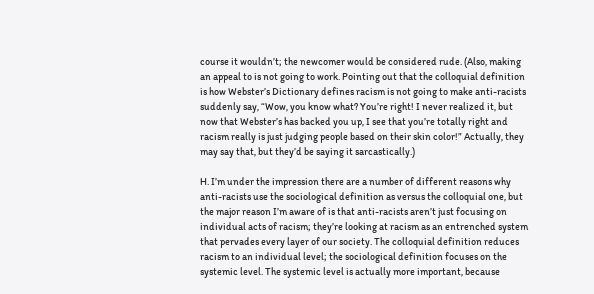course it wouldn’t; the newcomer would be considered rude. (Also, making an appeal to is not going to work. Pointing out that the colloquial definition is how Webster’s Dictionary defines racism is not going to make anti-racists suddenly say, “Wow, you know what? You’re right! I never realized it, but now that Webster’s has backed you up, I see that you’re totally right and racism really is just judging people based on their skin color!” Actually, they may say that, but they’d be saying it sarcastically.)

H. I’m under the impression there are a number of different reasons why anti-racists use the sociological definition as versus the colloquial one, but the major reason I’m aware of is that anti-racists aren’t just focusing on individual acts of racism; they’re looking at racism as an entrenched system that pervades every layer of our society. The colloquial definition reduces racism to an individual level; the sociological definition focuses on the systemic level. The systemic level is actually more important, because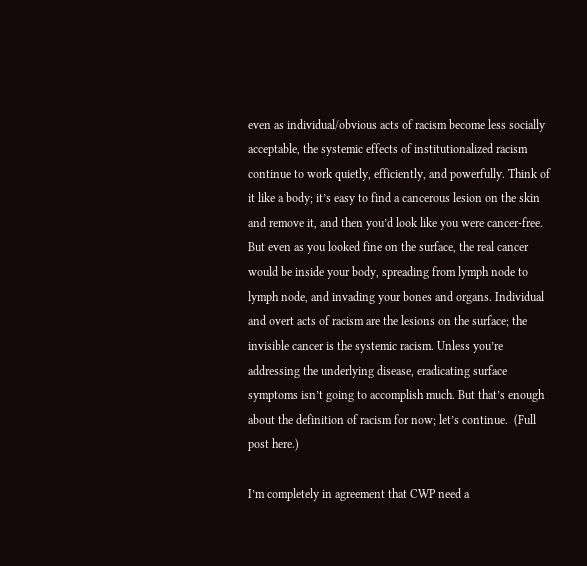even as individual/obvious acts of racism become less socially acceptable, the systemic effects of institutionalized racism continue to work quietly, efficiently, and powerfully. Think of it like a body; it’s easy to find a cancerous lesion on the skin and remove it, and then you’d look like you were cancer-free. But even as you looked fine on the surface, the real cancer would be inside your body, spreading from lymph node to lymph node, and invading your bones and organs. Individual and overt acts of racism are the lesions on the surface; the invisible cancer is the systemic racism. Unless you’re addressing the underlying disease, eradicating surface symptoms isn’t going to accomplish much. But that’s enough about the definition of racism for now; let’s continue.  (Full post here.)

I’m completely in agreement that CWP need a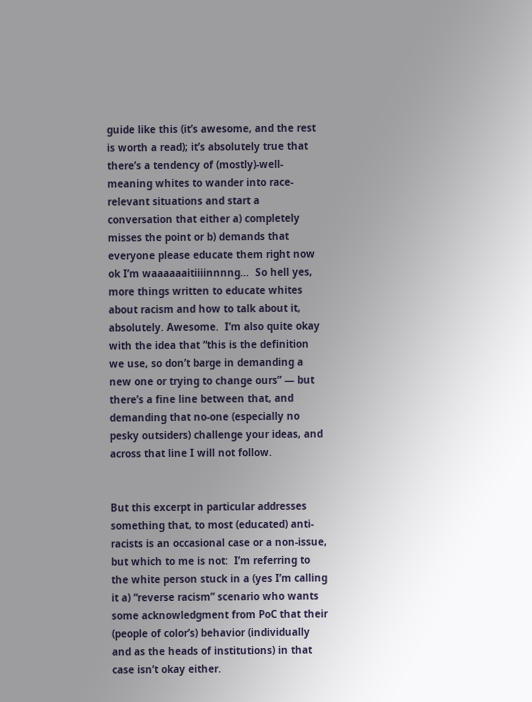guide like this (it’s awesome, and the rest is worth a read); it’s absolutely true that there’s a tendency of (mostly)-well-meaning whites to wander into race-relevant situations and start a conversation that either a) completely misses the point or b) demands that everyone please educate them right now ok I’m waaaaaaitiiiinnnng…  So hell yes, more things written to educate whites about racism and how to talk about it, absolutely. Awesome.  I’m also quite okay with the idea that “this is the definition we use, so don’t barge in demanding a new one or trying to change ours” — but there’s a fine line between that, and demanding that no-one (especially no pesky outsiders) challenge your ideas, and across that line I will not follow.


But this excerpt in particular addresses something that, to most (educated) anti-racists is an occasional case or a non-issue, but which to me is not:  I’m referring to the white person stuck in a (yes I’m calling it a) “reverse racism” scenario who wants some acknowledgment from PoC that their (people of color’s) behavior (individually and as the heads of institutions) in that case isn’t okay either.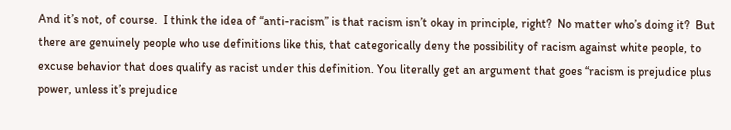And it’s not, of course.  I think the idea of “anti-racism” is that racism isn’t okay in principle, right?  No matter who’s doing it?  But there are genuinely people who use definitions like this, that categorically deny the possibility of racism against white people, to excuse behavior that does qualify as racist under this definition. You literally get an argument that goes “racism is prejudice plus power, unless it’s prejudice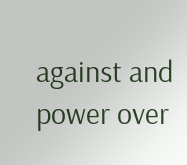against and power over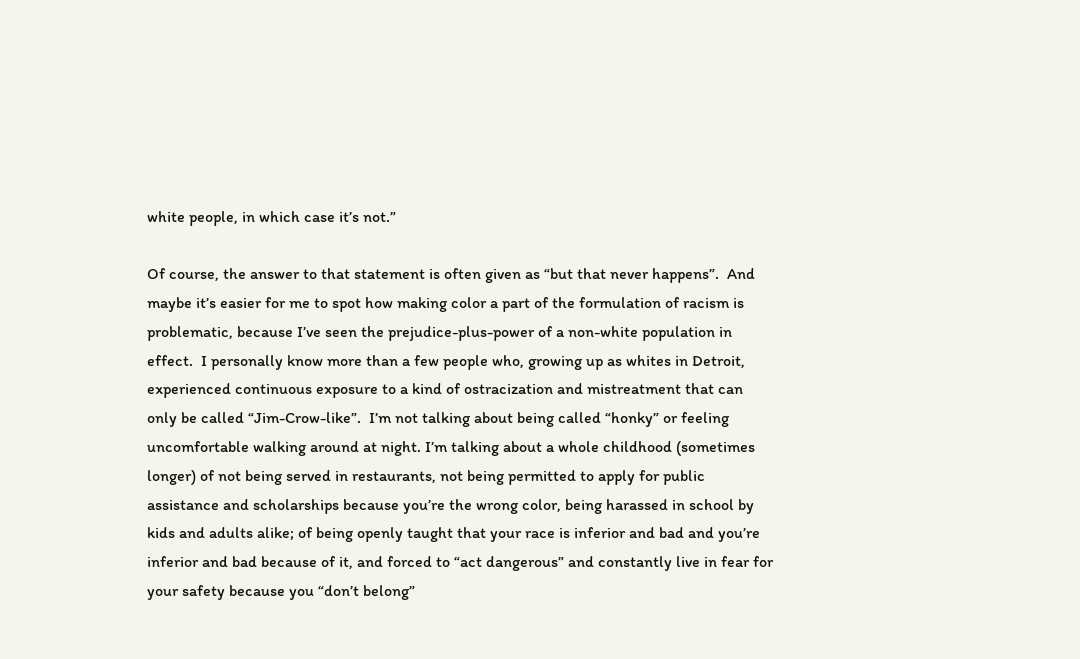white people, in which case it’s not.”

Of course, the answer to that statement is often given as “but that never happens”.  And maybe it’s easier for me to spot how making color a part of the formulation of racism is problematic, because I’ve seen the prejudice-plus-power of a non-white population in effect.  I personally know more than a few people who, growing up as whites in Detroit, experienced continuous exposure to a kind of ostracization and mistreatment that can only be called “Jim-Crow-like”.  I’m not talking about being called “honky” or feeling uncomfortable walking around at night. I’m talking about a whole childhood (sometimes longer) of not being served in restaurants, not being permitted to apply for public assistance and scholarships because you’re the wrong color, being harassed in school by kids and adults alike; of being openly taught that your race is inferior and bad and you’re inferior and bad because of it, and forced to “act dangerous” and constantly live in fear for your safety because you “don’t belong”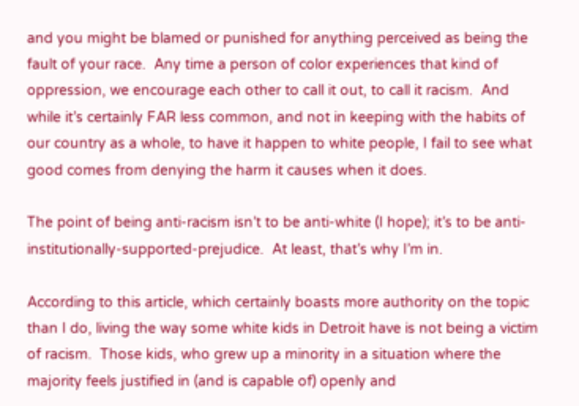and you might be blamed or punished for anything perceived as being the fault of your race.  Any time a person of color experiences that kind of oppression, we encourage each other to call it out, to call it racism.  And while it’s certainly FAR less common, and not in keeping with the habits of our country as a whole, to have it happen to white people, I fail to see what good comes from denying the harm it causes when it does.

The point of being anti-racism isn’t to be anti-white (I hope); it’s to be anti-institutionally-supported-prejudice.  At least, that’s why I’m in.

According to this article, which certainly boasts more authority on the topic than I do, living the way some white kids in Detroit have is not being a victim of racism.  Those kids, who grew up a minority in a situation where the majority feels justified in (and is capable of) openly and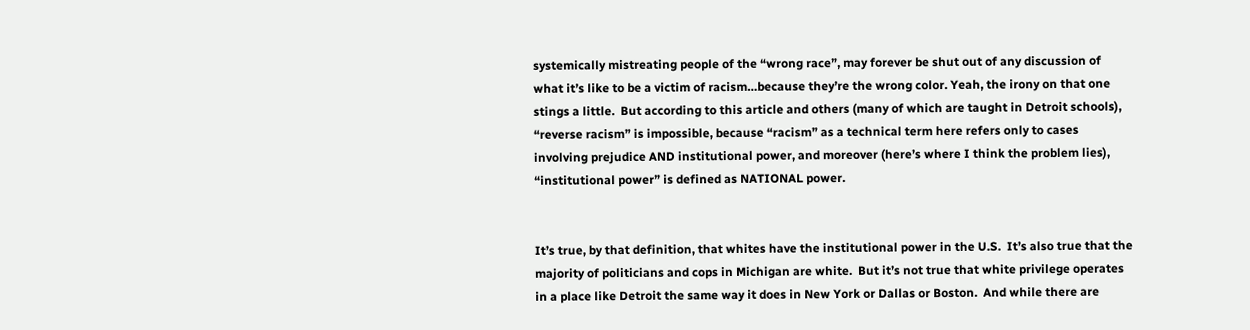systemically mistreating people of the “wrong race”, may forever be shut out of any discussion of what it’s like to be a victim of racism…because they’re the wrong color. Yeah, the irony on that one stings a little.  But according to this article and others (many of which are taught in Detroit schools), “reverse racism” is impossible, because “racism” as a technical term here refers only to cases involving prejudice AND institutional power, and moreover (here’s where I think the problem lies), “institutional power” is defined as NATIONAL power.


It’s true, by that definition, that whites have the institutional power in the U.S.  It’s also true that the majority of politicians and cops in Michigan are white.  But it’s not true that white privilege operates in a place like Detroit the same way it does in New York or Dallas or Boston.  And while there are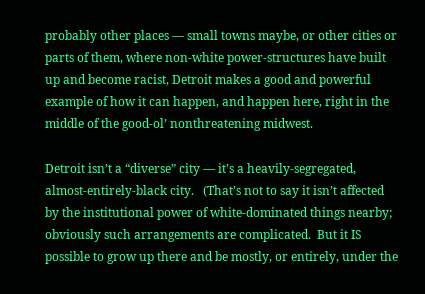probably other places — small towns maybe, or other cities or parts of them, where non-white power-structures have built up and become racist, Detroit makes a good and powerful example of how it can happen, and happen here, right in the middle of the good-ol’ nonthreatening midwest.

Detroit isn’t a “diverse” city — it’s a heavily-segregated, almost-entirely-black city.   (That’s not to say it isn’t affected by the institutional power of white-dominated things nearby; obviously such arrangements are complicated.  But it IS possible to grow up there and be mostly, or entirely, under the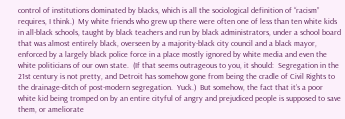control of institutions dominated by blacks, which is all the sociological definition of “racism” requires, I think.)  My white friends who grew up there were often one of less than ten white kids in all-black schools, taught by black teachers and run by black administrators, under a school board that was almost entirely black, overseen by a majority-black city council and a black mayor, enforced by a largely black police force in a place mostly ignored by white media and even the white politicians of our own state.  (If that seems outrageous to you, it should:  Segregation in the 21st century is not pretty, and Detroit has somehow gone from being the cradle of Civil Rights to the drainage-ditch of post-modern segregation.  Yuck.)  But somehow, the fact that it’s a poor white kid being tromped on by an entire cityful of angry and prejudiced people is supposed to save them, or ameliorate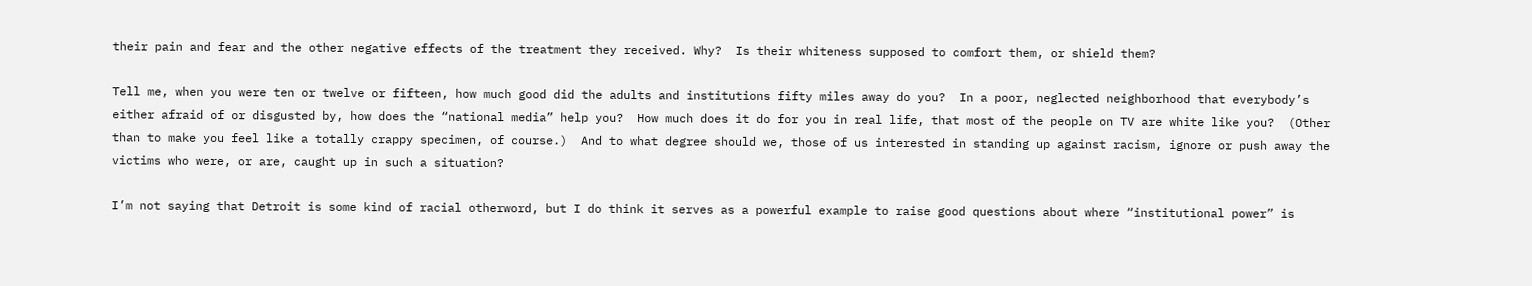their pain and fear and the other negative effects of the treatment they received. Why?  Is their whiteness supposed to comfort them, or shield them?

Tell me, when you were ten or twelve or fifteen, how much good did the adults and institutions fifty miles away do you?  In a poor, neglected neighborhood that everybody’s either afraid of or disgusted by, how does the “national media” help you?  How much does it do for you in real life, that most of the people on TV are white like you?  (Other than to make you feel like a totally crappy specimen, of course.)  And to what degree should we, those of us interested in standing up against racism, ignore or push away the victims who were, or are, caught up in such a situation?

I’m not saying that Detroit is some kind of racial otherword, but I do think it serves as a powerful example to raise good questions about where “institutional power” is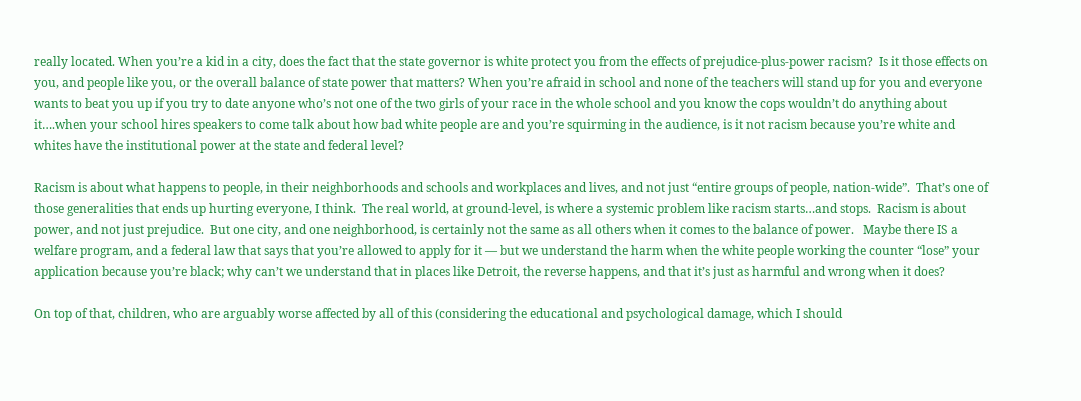really located. When you’re a kid in a city, does the fact that the state governor is white protect you from the effects of prejudice-plus-power racism?  Is it those effects on you, and people like you, or the overall balance of state power that matters? When you’re afraid in school and none of the teachers will stand up for you and everyone wants to beat you up if you try to date anyone who’s not one of the two girls of your race in the whole school and you know the cops wouldn’t do anything about it….when your school hires speakers to come talk about how bad white people are and you’re squirming in the audience, is it not racism because you’re white and whites have the institutional power at the state and federal level?

Racism is about what happens to people, in their neighborhoods and schools and workplaces and lives, and not just “entire groups of people, nation-wide”.  That’s one of those generalities that ends up hurting everyone, I think.  The real world, at ground-level, is where a systemic problem like racism starts…and stops.  Racism is about power, and not just prejudice.  But one city, and one neighborhood, is certainly not the same as all others when it comes to the balance of power.   Maybe there IS a welfare program, and a federal law that says that you’re allowed to apply for it — but we understand the harm when the white people working the counter “lose” your application because you’re black; why can’t we understand that in places like Detroit, the reverse happens, and that it’s just as harmful and wrong when it does?

On top of that, children, who are arguably worse affected by all of this (considering the educational and psychological damage, which I should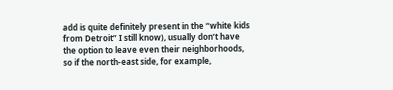add is quite definitely present in the “white kids from Detroit” I still know), usually don’t have the option to leave even their neighborhoods, so if the north-east side, for example,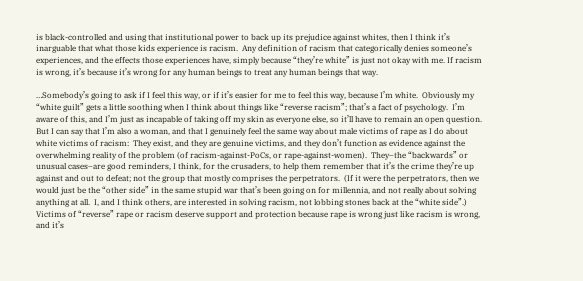is black-controlled and using that institutional power to back up its prejudice against whites, then I think it’s inarguable that what those kids experience is racism.  Any definition of racism that categorically denies someone’s experiences, and the effects those experiences have, simply because “they’re white” is just not okay with me. If racism is wrong, it’s because it’s wrong for any human beings to treat any human beings that way.

…Somebody’s going to ask if I feel this way, or if it’s easier for me to feel this way, because I’m white.  Obviously my “white guilt” gets a little soothing when I think about things like “reverse racism”; that’s a fact of psychology.  I’m aware of this, and I’m just as incapable of taking off my skin as everyone else, so it’ll have to remain an open question.  But I can say that I’m also a woman, and that I genuinely feel the same way about male victims of rape as I do about white victims of racism:  They exist, and they are genuine victims, and they don’t function as evidence against the overwhelming reality of the problem (of racism-against-PoCs, or rape-against-women).  They–the “backwards” or unusual cases–are good reminders, I think, for the crusaders, to help them remember that it’s the crime they’re up against and out to defeat; not the group that mostly comprises the perpetrators.  (If it were the perpetrators, then we would just be the “other side” in the same stupid war that’s been going on for millennia, and not really about solving anything at all.  I, and I think others, are interested in solving racism, not lobbing stones back at the “white side”.)  Victims of “reverse” rape or racism deserve support and protection because rape is wrong just like racism is wrong, and it’s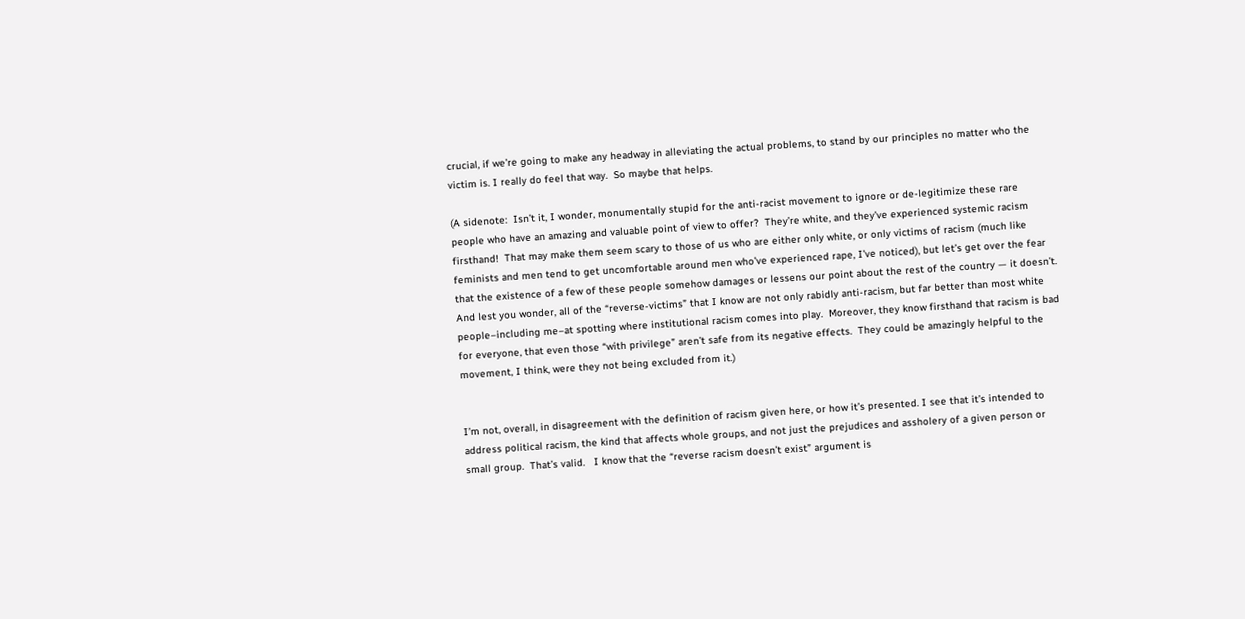crucial, if we’re going to make any headway in alleviating the actual problems, to stand by our principles no matter who the victim is. I really do feel that way.  So maybe that helps.

(A sidenote:  Isn’t it, I wonder, monumentally stupid for the anti-racist movement to ignore or de-legitimize these rare people who have an amazing and valuable point of view to offer?  They’re white, and they’ve experienced systemic racism firsthand!  That may make them seem scary to those of us who are either only white, or only victims of racism (much like feminists and men tend to get uncomfortable around men who’ve experienced rape, I’ve noticed), but let’s get over the fear that the existence of a few of these people somehow damages or lessens our point about the rest of the country — it doesn’t. And lest you wonder, all of the “reverse-victims” that I know are not only rabidly anti-racism, but far better than most white people–including me–at spotting where institutional racism comes into play.  Moreover, they know firsthand that racism is bad for everyone, that even those “with privilege” aren’t safe from its negative effects.  They could be amazingly helpful to the movement, I think, were they not being excluded from it.)


I’m not, overall, in disagreement with the definition of racism given here, or how it’s presented. I see that it’s intended to address political racism, the kind that affects whole groups, and not just the prejudices and assholery of a given person or small group.  That’s valid.   I know that the “reverse racism doesn’t exist” argument is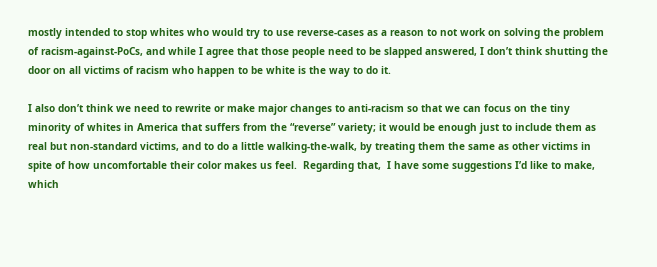mostly intended to stop whites who would try to use reverse-cases as a reason to not work on solving the problem of racism-against-PoCs, and while I agree that those people need to be slapped answered, I don’t think shutting the door on all victims of racism who happen to be white is the way to do it.

I also don’t think we need to rewrite or make major changes to anti-racism so that we can focus on the tiny minority of whites in America that suffers from the “reverse” variety; it would be enough just to include them as real but non-standard victims, and to do a little walking-the-walk, by treating them the same as other victims in spite of how uncomfortable their color makes us feel.  Regarding that,  I have some suggestions I’d like to make, which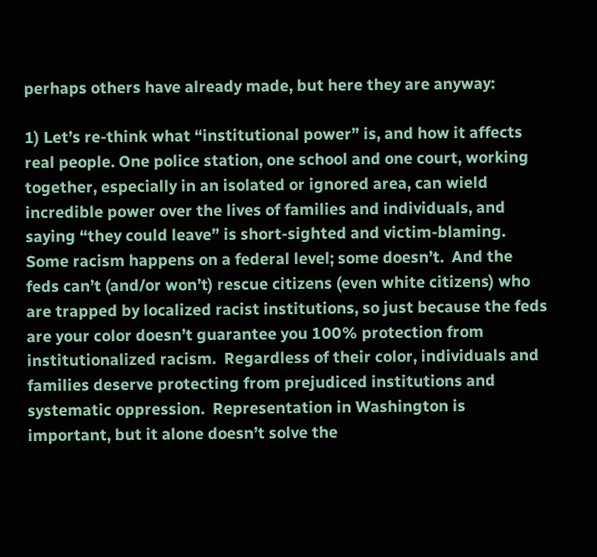perhaps others have already made, but here they are anyway:

1) Let’s re-think what “institutional power” is, and how it affects real people. One police station, one school and one court, working together, especially in an isolated or ignored area, can wield incredible power over the lives of families and individuals, and saying “they could leave” is short-sighted and victim-blaming.  Some racism happens on a federal level; some doesn’t.  And the feds can’t (and/or won’t) rescue citizens (even white citizens) who are trapped by localized racist institutions, so just because the feds are your color doesn’t guarantee you 100% protection from institutionalized racism.  Regardless of their color, individuals and families deserve protecting from prejudiced institutions and systematic oppression.  Representation in Washington is important, but it alone doesn’t solve the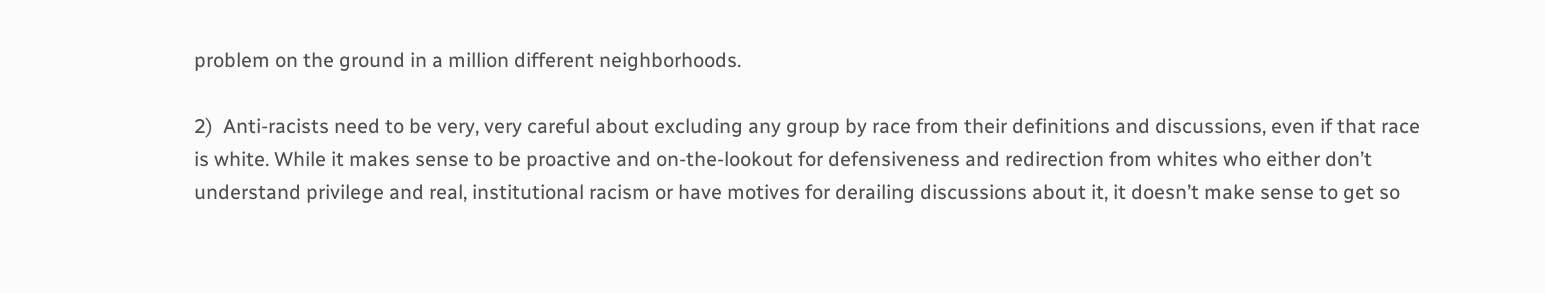problem on the ground in a million different neighborhoods.

2)  Anti-racists need to be very, very careful about excluding any group by race from their definitions and discussions, even if that race is white. While it makes sense to be proactive and on-the-lookout for defensiveness and redirection from whites who either don’t understand privilege and real, institutional racism or have motives for derailing discussions about it, it doesn’t make sense to get so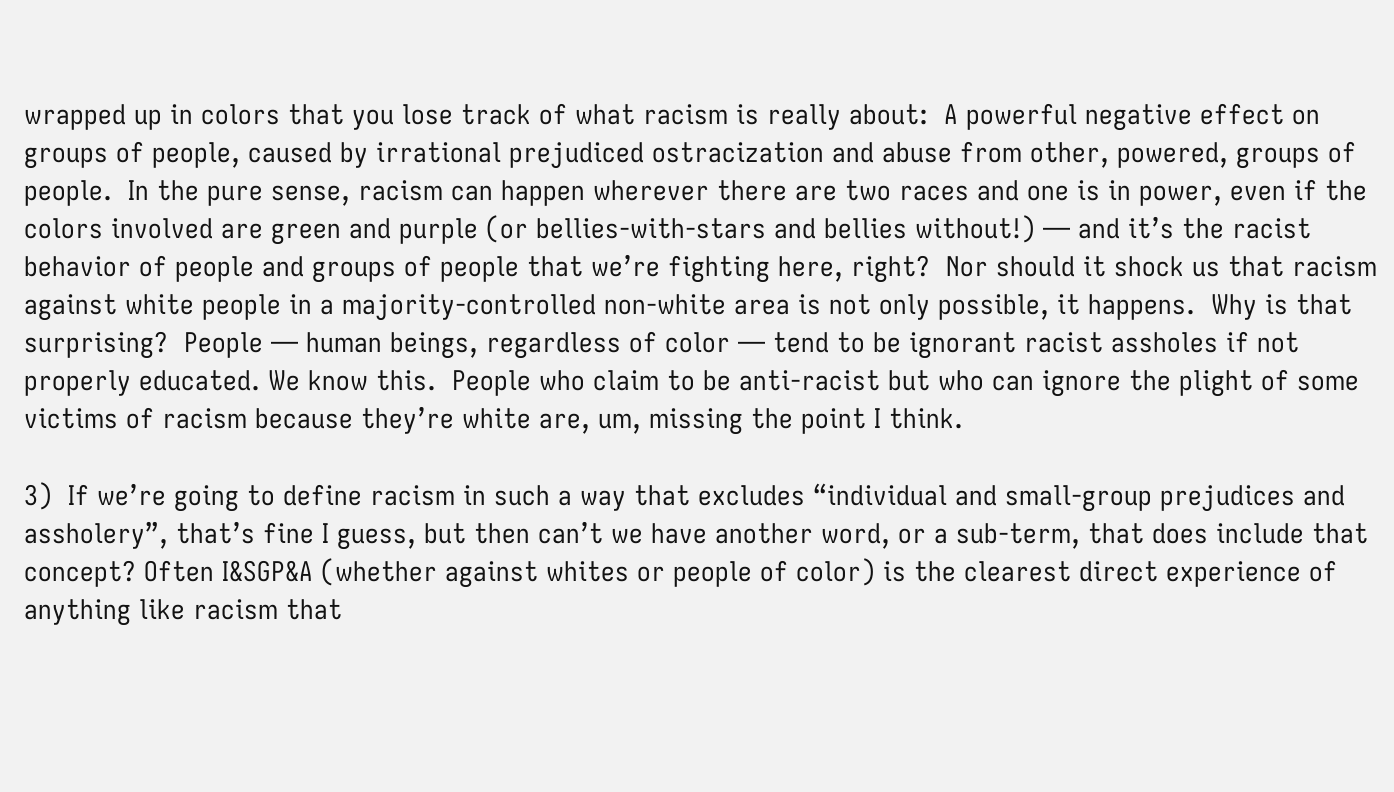wrapped up in colors that you lose track of what racism is really about:  A powerful negative effect on groups of people, caused by irrational prejudiced ostracization and abuse from other, powered, groups of people.  In the pure sense, racism can happen wherever there are two races and one is in power, even if the colors involved are green and purple (or bellies-with-stars and bellies without!) — and it’s the racist behavior of people and groups of people that we’re fighting here, right?  Nor should it shock us that racism against white people in a majority-controlled non-white area is not only possible, it happens.  Why is that surprising?  People — human beings, regardless of color — tend to be ignorant racist assholes if not properly educated. We know this.  People who claim to be anti-racist but who can ignore the plight of some victims of racism because they’re white are, um, missing the point I think.

3)  If we’re going to define racism in such a way that excludes “individual and small-group prejudices and assholery”, that’s fine I guess, but then can’t we have another word, or a sub-term, that does include that concept? Often I&SGP&A (whether against whites or people of color) is the clearest direct experience of anything like racism that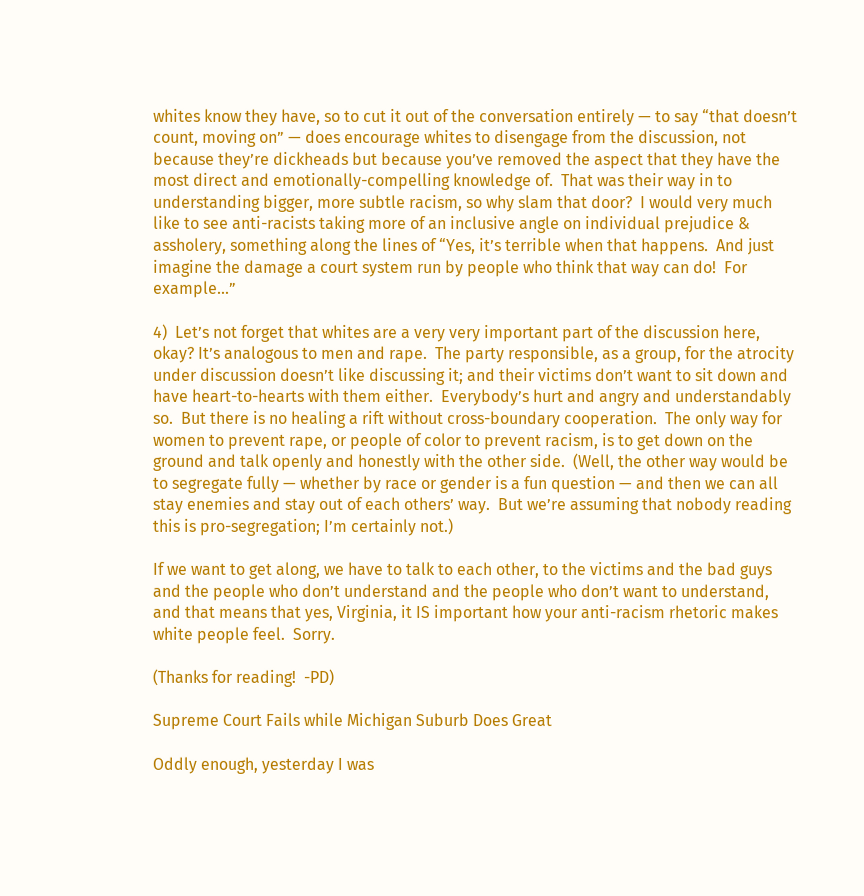whites know they have, so to cut it out of the conversation entirely — to say “that doesn’t count, moving on” — does encourage whites to disengage from the discussion, not because they’re dickheads but because you’ve removed the aspect that they have the most direct and emotionally-compelling knowledge of.  That was their way in to understanding bigger, more subtle racism, so why slam that door?  I would very much like to see anti-racists taking more of an inclusive angle on individual prejudice & assholery, something along the lines of “Yes, it’s terrible when that happens.  And just imagine the damage a court system run by people who think that way can do!  For example…”

4)  Let’s not forget that whites are a very very important part of the discussion here, okay? It’s analogous to men and rape.  The party responsible, as a group, for the atrocity under discussion doesn’t like discussing it; and their victims don’t want to sit down and have heart-to-hearts with them either.  Everybody’s hurt and angry and understandably so.  But there is no healing a rift without cross-boundary cooperation.  The only way for women to prevent rape, or people of color to prevent racism, is to get down on the ground and talk openly and honestly with the other side.  (Well, the other way would be to segregate fully — whether by race or gender is a fun question — and then we can all stay enemies and stay out of each others’ way.  But we’re assuming that nobody reading this is pro-segregation; I’m certainly not.)

If we want to get along, we have to talk to each other, to the victims and the bad guys and the people who don’t understand and the people who don’t want to understand, and that means that yes, Virginia, it IS important how your anti-racism rhetoric makes white people feel.  Sorry.

(Thanks for reading!  -PD)

Supreme Court Fails while Michigan Suburb Does Great

Oddly enough, yesterday I was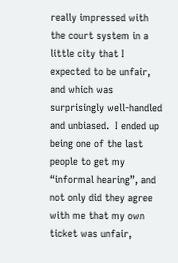really impressed with the court system in a little city that I expected to be unfair, and which was surprisingly well-handled and unbiased.  I ended up being one of the last people to get my “informal hearing”, and not only did they agree with me that my own ticket was unfair,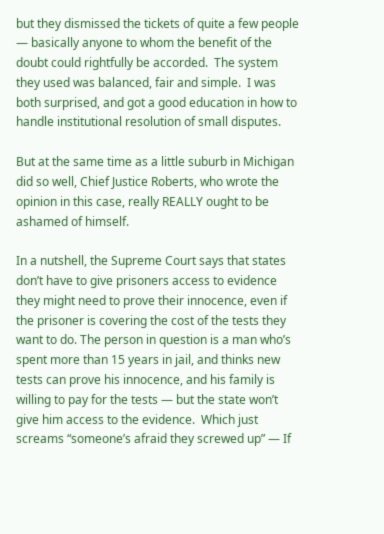but they dismissed the tickets of quite a few people — basically anyone to whom the benefit of the doubt could rightfully be accorded.  The system they used was balanced, fair and simple.  I was both surprised, and got a good education in how to handle institutional resolution of small disputes.

But at the same time as a little suburb in Michigan did so well, Chief Justice Roberts, who wrote the opinion in this case, really REALLY ought to be ashamed of himself.

In a nutshell, the Supreme Court says that states don’t have to give prisoners access to evidence they might need to prove their innocence, even if the prisoner is covering the cost of the tests they want to do. The person in question is a man who’s spent more than 15 years in jail, and thinks new tests can prove his innocence, and his family is willing to pay for the tests — but the state won’t give him access to the evidence.  Which just screams “someone’s afraid they screwed up” — If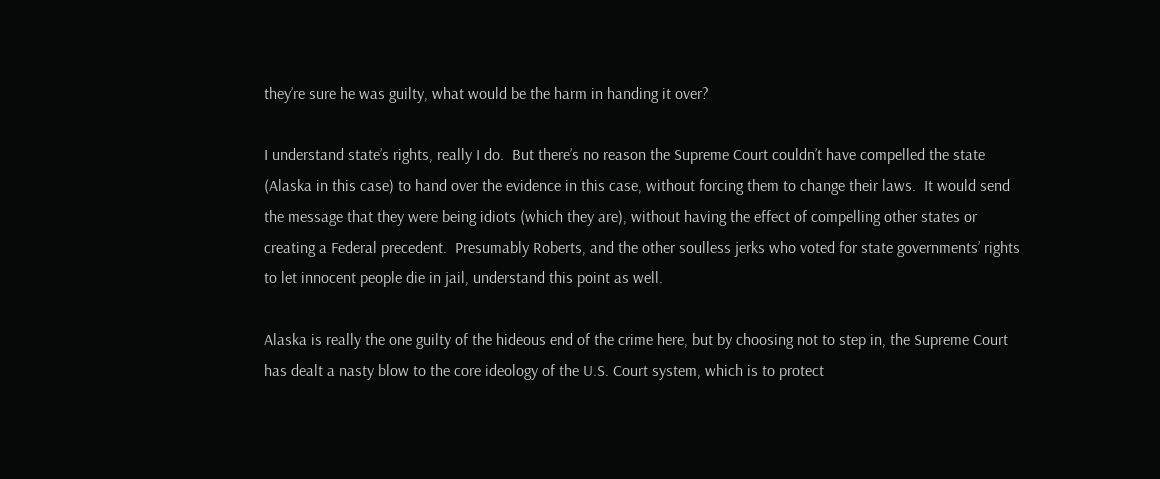they’re sure he was guilty, what would be the harm in handing it over?

I understand state’s rights, really I do.  But there’s no reason the Supreme Court couldn’t have compelled the state (Alaska in this case) to hand over the evidence in this case, without forcing them to change their laws.  It would send the message that they were being idiots (which they are), without having the effect of compelling other states or creating a Federal precedent.  Presumably Roberts, and the other soulless jerks who voted for state governments’ rights to let innocent people die in jail, understand this point as well.

Alaska is really the one guilty of the hideous end of the crime here, but by choosing not to step in, the Supreme Court has dealt a nasty blow to the core ideology of the U.S. Court system, which is to protect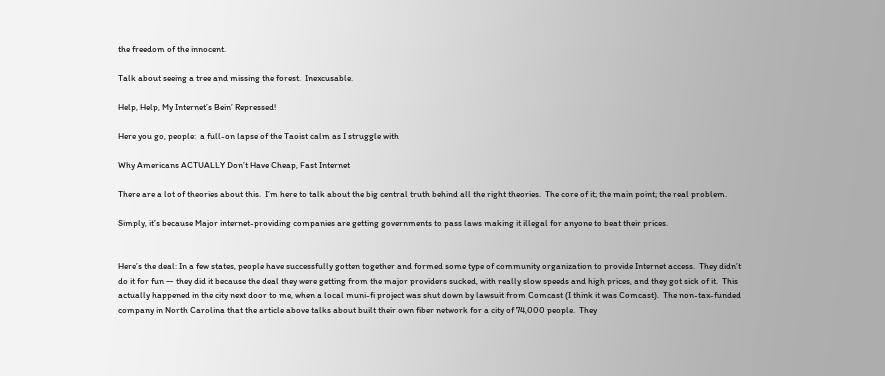the freedom of the innocent.

Talk about seeing a tree and missing the forest.  Inexcusable.

Help, Help, My Internet’s Bein’ Repressed!

Here you go, people:  a full-on lapse of the Taoist calm as I struggle with

Why Americans ACTUALLY Don’t Have Cheap, Fast Internet

There are a lot of theories about this.  I’m here to talk about the big central truth behind all the right theories.  The core of it; the main point; the real problem.

Simply, it’s because Major internet-providing companies are getting governments to pass laws making it illegal for anyone to beat their prices.


Here’s the deal: In a few states, people have successfully gotten together and formed some type of community organization to provide Internet access.  They didn’t do it for fun — they did it because the deal they were getting from the major providers sucked, with really slow speeds and high prices, and they got sick of it.  This actually happened in the city next door to me, when a local muni-fi project was shut down by lawsuit from Comcast (I think it was Comcast).  The non-tax-funded company in North Carolina that the article above talks about built their own fiber network for a city of 74,000 people.  They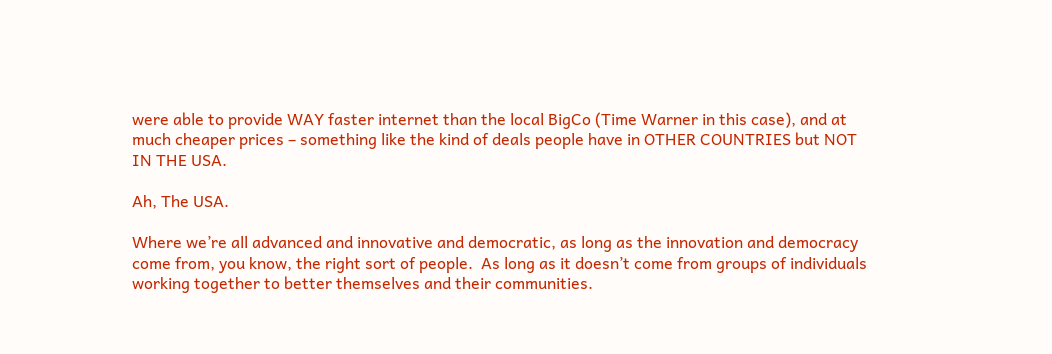were able to provide WAY faster internet than the local BigCo (Time Warner in this case), and at much cheaper prices – something like the kind of deals people have in OTHER COUNTRIES but NOT IN THE USA.

Ah, The USA.

Where we’re all advanced and innovative and democratic, as long as the innovation and democracy come from, you know, the right sort of people.  As long as it doesn’t come from groups of individuals working together to better themselves and their communities.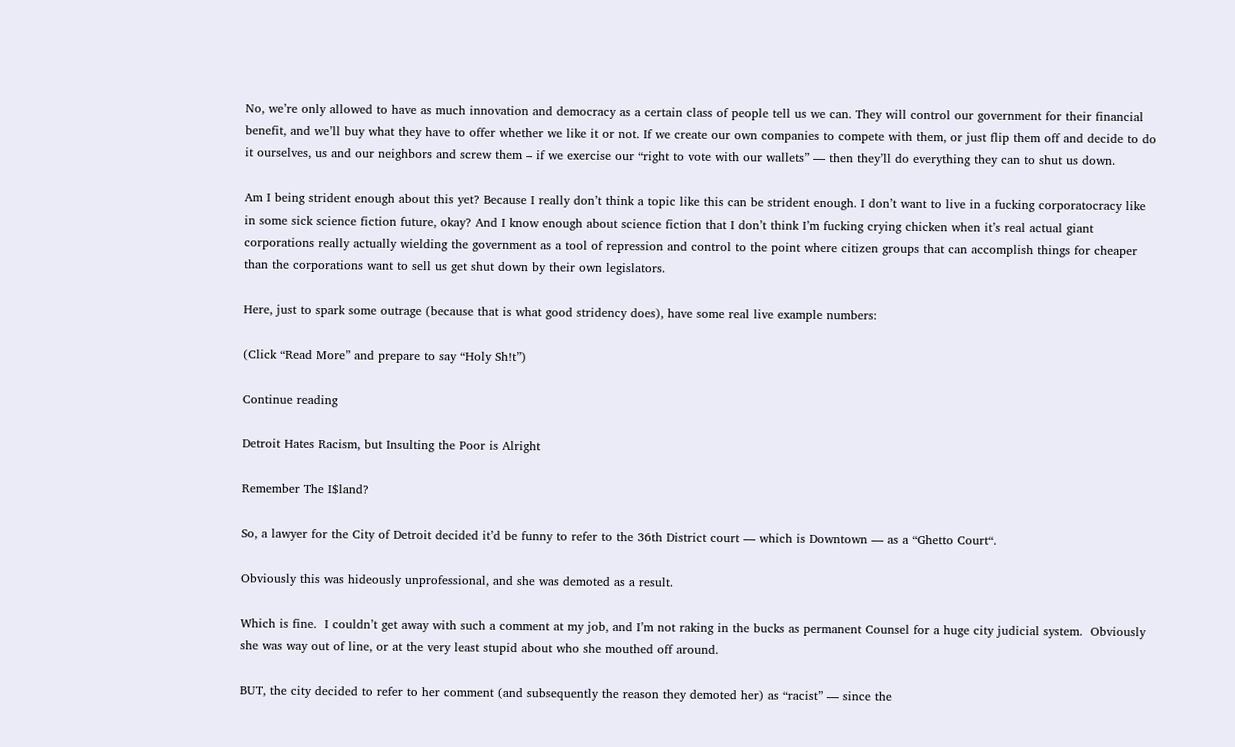No, we’re only allowed to have as much innovation and democracy as a certain class of people tell us we can. They will control our government for their financial benefit, and we’ll buy what they have to offer whether we like it or not. If we create our own companies to compete with them, or just flip them off and decide to do it ourselves, us and our neighbors and screw them – if we exercise our “right to vote with our wallets” — then they’ll do everything they can to shut us down.

Am I being strident enough about this yet? Because I really don’t think a topic like this can be strident enough. I don’t want to live in a fucking corporatocracy like in some sick science fiction future, okay? And I know enough about science fiction that I don’t think I’m fucking crying chicken when it’s real actual giant corporations really actually wielding the government as a tool of repression and control to the point where citizen groups that can accomplish things for cheaper than the corporations want to sell us get shut down by their own legislators.

Here, just to spark some outrage (because that is what good stridency does), have some real live example numbers:

(Click “Read More” and prepare to say “Holy Sh!t”)

Continue reading

Detroit Hates Racism, but Insulting the Poor is Alright

Remember The I$land?

So, a lawyer for the City of Detroit decided it’d be funny to refer to the 36th District court — which is Downtown — as a “Ghetto Court“.

Obviously this was hideously unprofessional, and she was demoted as a result.

Which is fine.  I couldn’t get away with such a comment at my job, and I’m not raking in the bucks as permanent Counsel for a huge city judicial system.  Obviously she was way out of line, or at the very least stupid about who she mouthed off around.

BUT, the city decided to refer to her comment (and subsequently the reason they demoted her) as “racist” — since the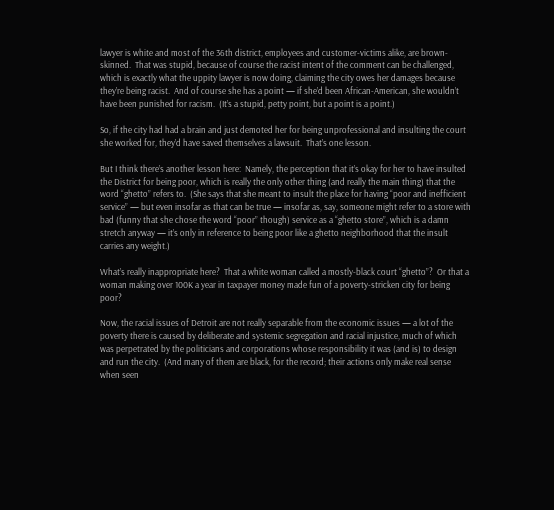lawyer is white and most of the 36th district, employees and customer-victims alike, are brown-skinned.  That was stupid, because of course the racist intent of the comment can be challenged, which is exactly what the uppity lawyer is now doing, claiming the city owes her damages because they’re being racist.  And of course she has a point — if she’d been African-American, she wouldn’t have been punished for racism.  (It’s a stupid, petty point, but a point is a point.)

So, if the city had had a brain and just demoted her for being unprofessional and insulting the court she worked for, they’d have saved themselves a lawsuit.  That’s one lesson.

But I think there’s another lesson here:  Namely, the perception that it’s okay for her to have insulted the District for being poor, which is really the only other thing (and really the main thing) that the word “ghetto” refers to.  (She says that she meant to insult the place for having “poor and inefficient service” — but even insofar as that can be true — insofar as, say, someone might refer to a store with bad (funny that she chose the word “poor” though) service as a “ghetto store”, which is a damn stretch anyway — it’s only in reference to being poor like a ghetto neighborhood that the insult carries any weight.)

What’s really inappropriate here?  That a white woman called a mostly-black court “ghetto”?  Or that a woman making over 100K a year in taxpayer money made fun of a poverty-stricken city for being poor?

Now, the racial issues of Detroit are not really separable from the economic issues — a lot of the poverty there is caused by deliberate and systemic segregation and racial injustice, much of which was perpetrated by the politicians and corporations whose responsibility it was (and is) to design and run the city.  (And many of them are black, for the record; their actions only make real sense when seen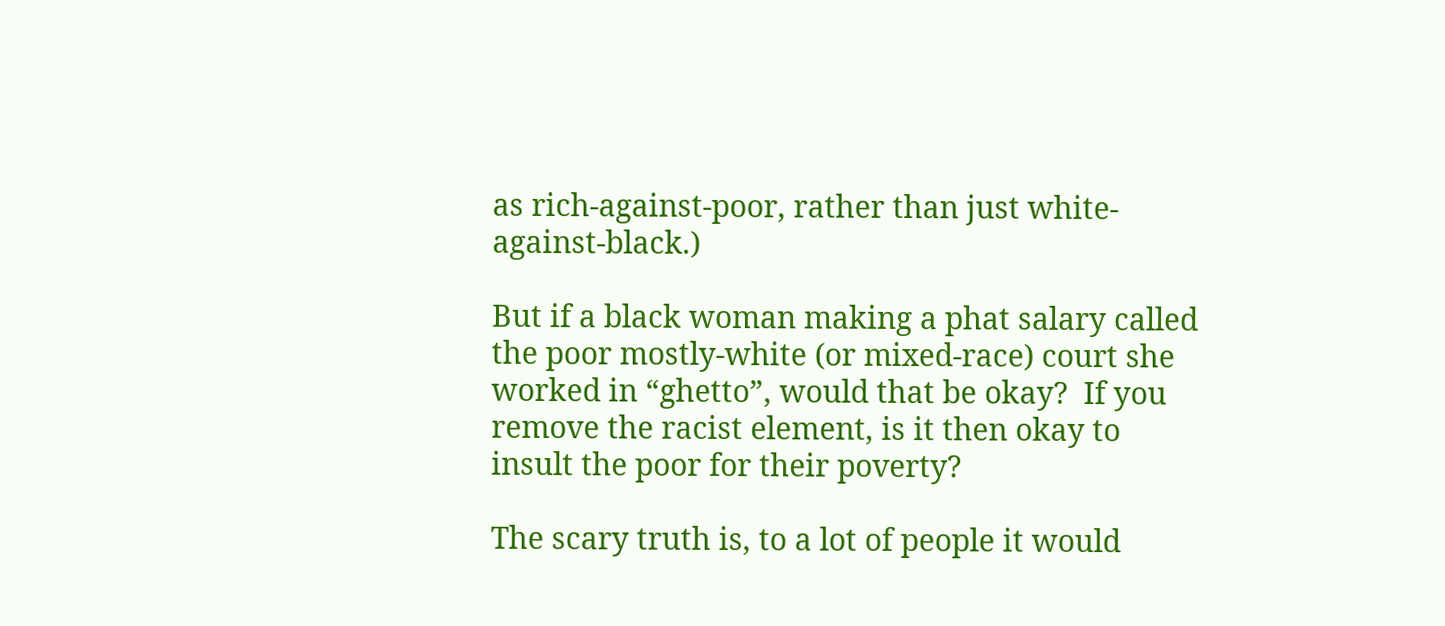as rich-against-poor, rather than just white-against-black.)

But if a black woman making a phat salary called the poor mostly-white (or mixed-race) court she worked in “ghetto”, would that be okay?  If you remove the racist element, is it then okay to insult the poor for their poverty?

The scary truth is, to a lot of people it would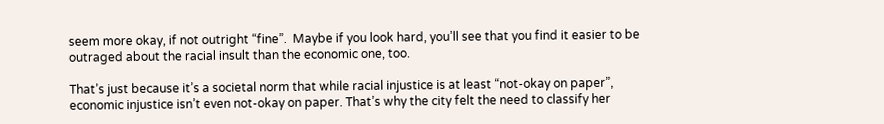seem more okay, if not outright “fine”.  Maybe if you look hard, you’ll see that you find it easier to be outraged about the racial insult than the economic one, too.

That’s just because it’s a societal norm that while racial injustice is at least “not-okay on paper”, economic injustice isn’t even not-okay on paper. That’s why the city felt the need to classify her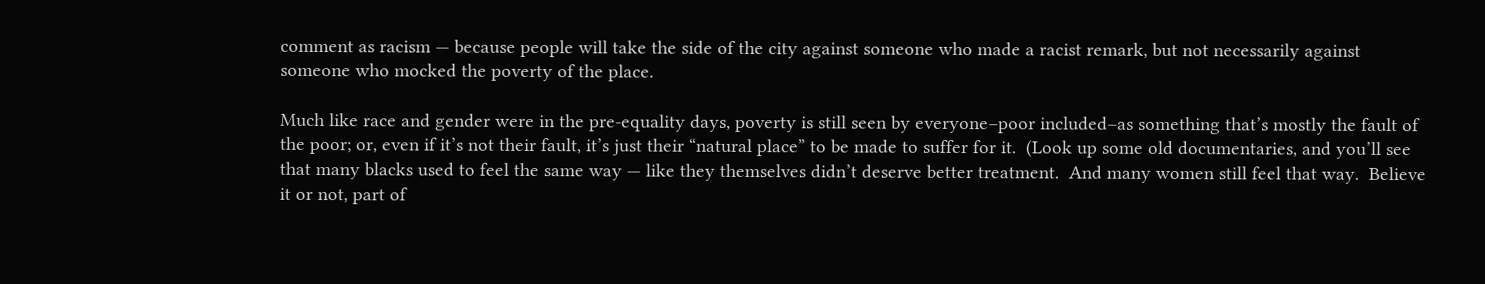comment as racism — because people will take the side of the city against someone who made a racist remark, but not necessarily against someone who mocked the poverty of the place.

Much like race and gender were in the pre-equality days, poverty is still seen by everyone–poor included–as something that’s mostly the fault of the poor; or, even if it’s not their fault, it’s just their “natural place” to be made to suffer for it.  (Look up some old documentaries, and you’ll see that many blacks used to feel the same way — like they themselves didn’t deserve better treatment.  And many women still feel that way.  Believe it or not, part of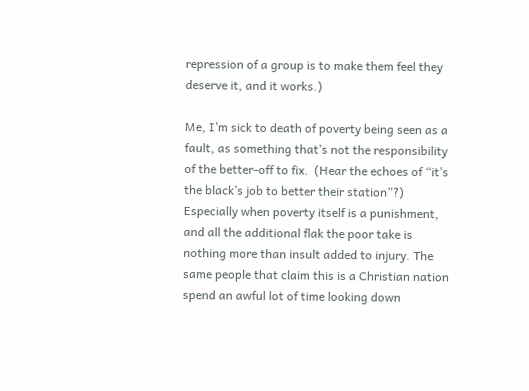repression of a group is to make them feel they deserve it, and it works.)

Me, I’m sick to death of poverty being seen as a fault, as something that’s not the responsibility of the better-off to fix.  (Hear the echoes of “it’s the black’s job to better their station”?)  Especially when poverty itself is a punishment, and all the additional flak the poor take is nothing more than insult added to injury. The same people that claim this is a Christian nation spend an awful lot of time looking down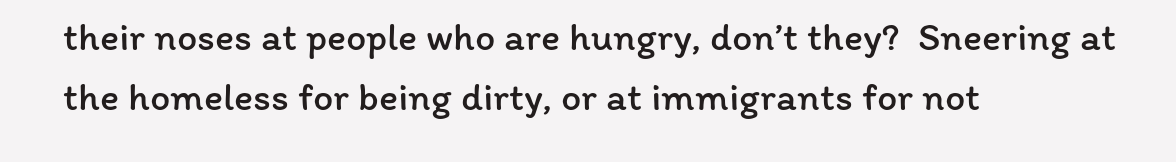their noses at people who are hungry, don’t they?  Sneering at the homeless for being dirty, or at immigrants for not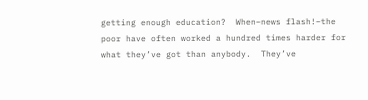getting enough education?  When–news flash!–the poor have often worked a hundred times harder for what they’ve got than anybody.  They’ve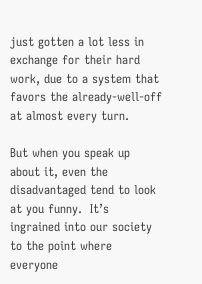just gotten a lot less in exchange for their hard work, due to a system that favors the already-well-off at almost every turn.

But when you speak up about it, even the disadvantaged tend to look at you funny.  It’s ingrained into our society to the point where everyone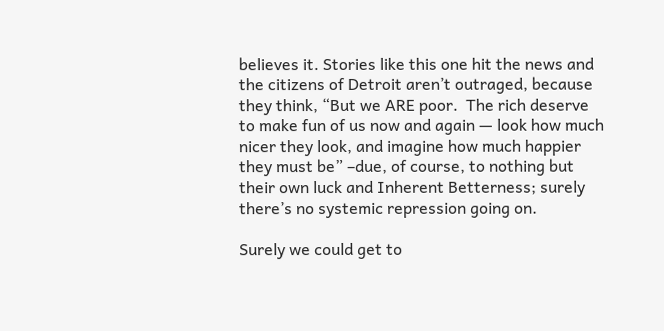believes it. Stories like this one hit the news and the citizens of Detroit aren’t outraged, because they think, “But we ARE poor.  The rich deserve to make fun of us now and again — look how much nicer they look, and imagine how much happier they must be” –due, of course, to nothing but their own luck and Inherent Betterness; surely there’s no systemic repression going on.

Surely we could get to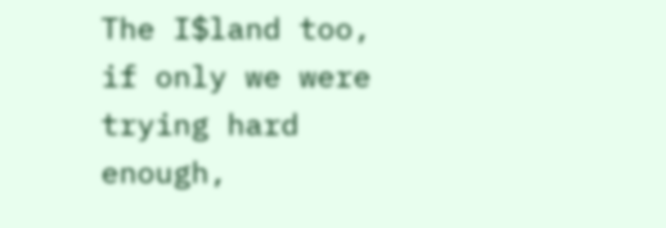The I$land too, if only we were trying hard enough,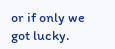or if only we got lucky.